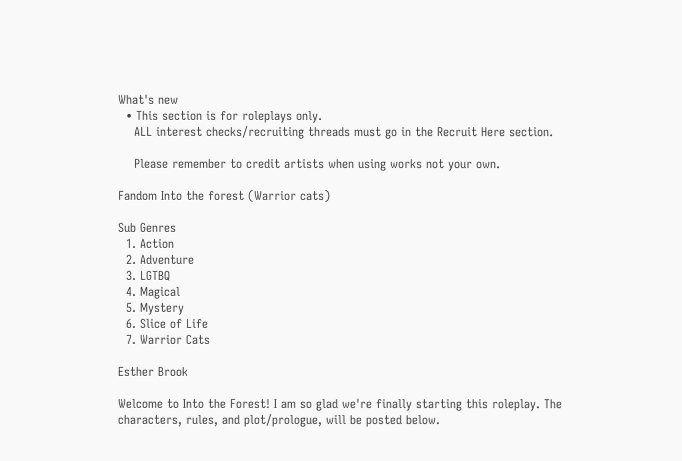What's new
  • This section is for roleplays only.
    ALL interest checks/recruiting threads must go in the Recruit Here section.

    Please remember to credit artists when using works not your own.

Fandom Into the forest (Warrior cats)

Sub Genres
  1. Action
  2. Adventure
  3. LGTBQ
  4. Magical
  5. Mystery
  6. Slice of Life
  7. Warrior Cats

Esther Brook

Welcome to Into the Forest! I am so glad we're finally starting this roleplay. The characters, rules, and plot/prologue, will be posted below.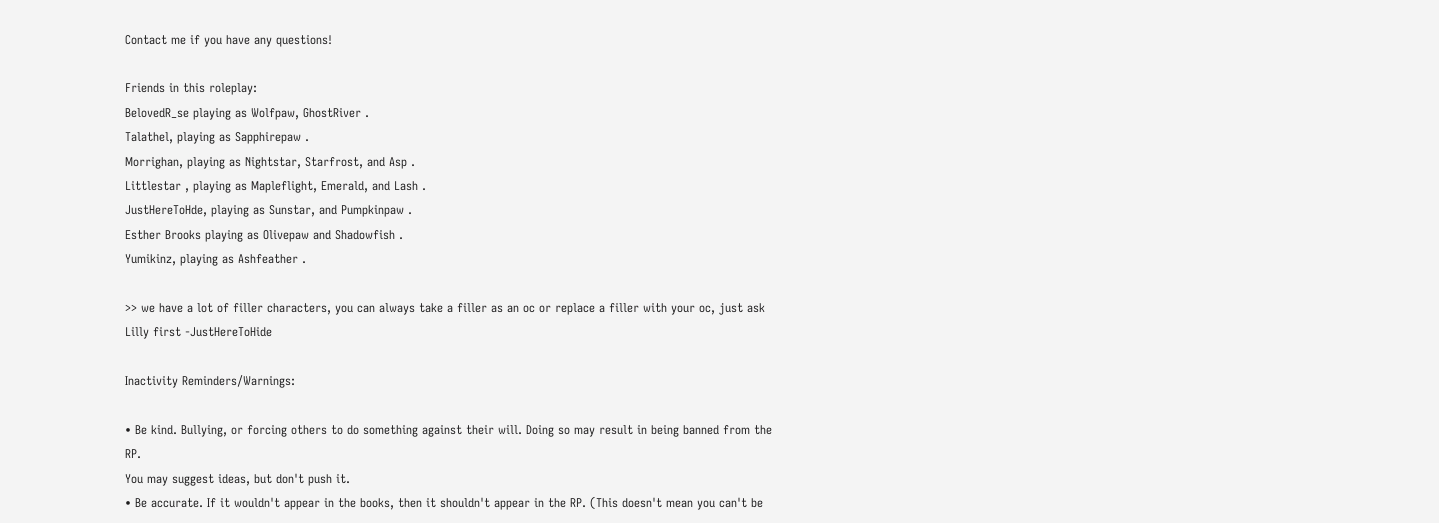Contact me if you have any questions!

Friends in this roleplay:
BelovedR_se playing as Wolfpaw, GhostRiver .
Talathel, playing as Sapphirepaw .
Morrighan, playing as Nightstar, Starfrost, and Asp .
Littlestar , playing as Mapleflight, Emerald, and Lash .
JustHereToHde, playing as Sunstar, and Pumpkinpaw .
Esther Brooks playing as Olivepaw and Shadowfish .
Yumikinz, playing as Ashfeather .

>> we have a lot of filler characters, you can always take a filler as an oc or replace a filler with your oc, just ask Lilly first -JustHereToHide

Inactivity Reminders/Warnings:

• Be kind. Bullying, or forcing others to do something against their will. Doing so may result in being banned from the RP.
You may suggest ideas, but don't push it.
• Be accurate. If it wouldn't appear in the books, then it shouldn't appear in the RP. (This doesn't mean you can't be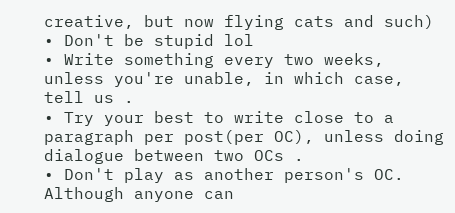creative, but now flying cats and such)
• Don't be stupid lol
• Write something every two weeks, unless you're unable, in which case, tell us .
• Try your best to write close to a paragraph per post(per OC), unless doing dialogue between two OCs .
• Don't play as another person's OC. Although anyone can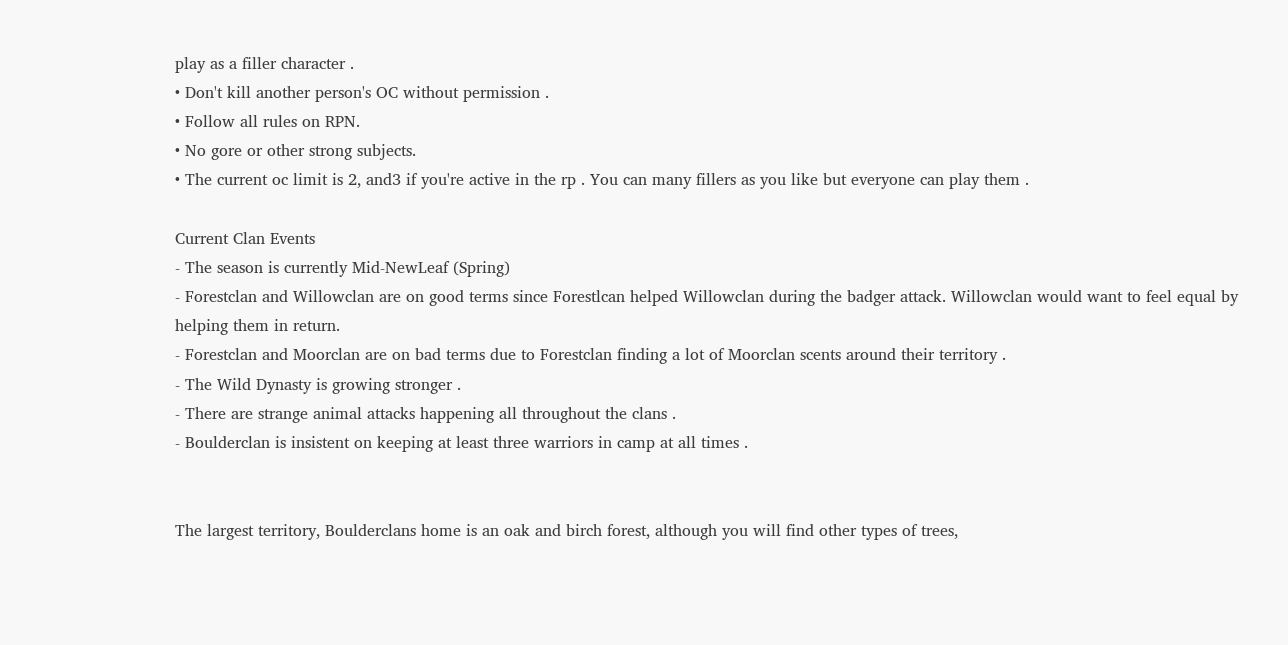play as a filler character .
• Don't kill another person's OC without permission .
• Follow all rules on RPN.
• No gore or other strong subjects.
• The current oc limit is 2, and3 if you're active in the rp . You can many fillers as you like but everyone can play them .

Current Clan Events
- The season is currently Mid-NewLeaf (Spring)
- Forestclan and Willowclan are on good terms since Forestlcan helped Willowclan during the badger attack. Willowclan would want to feel equal by helping them in return.
- Forestclan and Moorclan are on bad terms due to Forestclan finding a lot of Moorclan scents around their territory .
- The Wild Dynasty is growing stronger .
- There are strange animal attacks happening all throughout the clans .
- Boulderclan is insistent on keeping at least three warriors in camp at all times .


The largest territory, Boulderclans home is an oak and birch forest, although you will find other types of trees,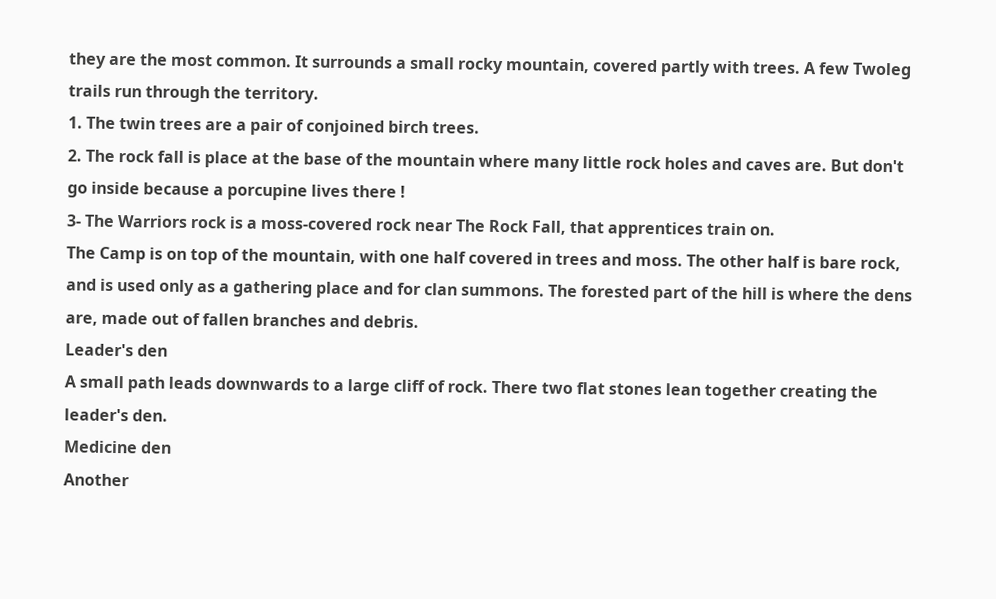they are the most common. It surrounds a small rocky mountain, covered partly with trees. A few Twoleg trails run through the territory.
1. The twin trees are a pair of conjoined birch trees.
2. The rock fall is place at the base of the mountain where many little rock holes and caves are. But don't go inside because a porcupine lives there !
3- The Warriors rock is a moss-covered rock near The Rock Fall, that apprentices train on.
The Camp is on top of the mountain, with one half covered in trees and moss. The other half is bare rock, and is used only as a gathering place and for clan summons. The forested part of the hill is where the dens are, made out of fallen branches and debris.
Leader's den
A small path leads downwards to a large cliff of rock. There two flat stones lean together creating the leader's den.
Medicine den
Another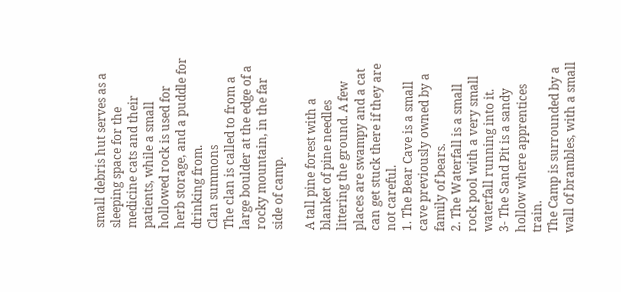small debris hut serves as a sleeping space for the medicine cats and their patients, while a small hollowed rock is used for herb storage, and a puddle for drinking from.
Clan summons
The clan is called to from a large boulder at the edge of a rocky mountain, in the far side of camp.

A tall pine forest with a blanket of pine needles littering the ground. A few places are swampy and a cat can get stuck there if they are not careful.
1. The Bear Cave is a small cave previously owned by a family of bears.
2. The Waterfall is a small rock pool with a very small waterfall running into it.
3- The Sand Pit is a sandy hollow where apprentices train.
The Camp is surrounded by a wall of brambles, with a small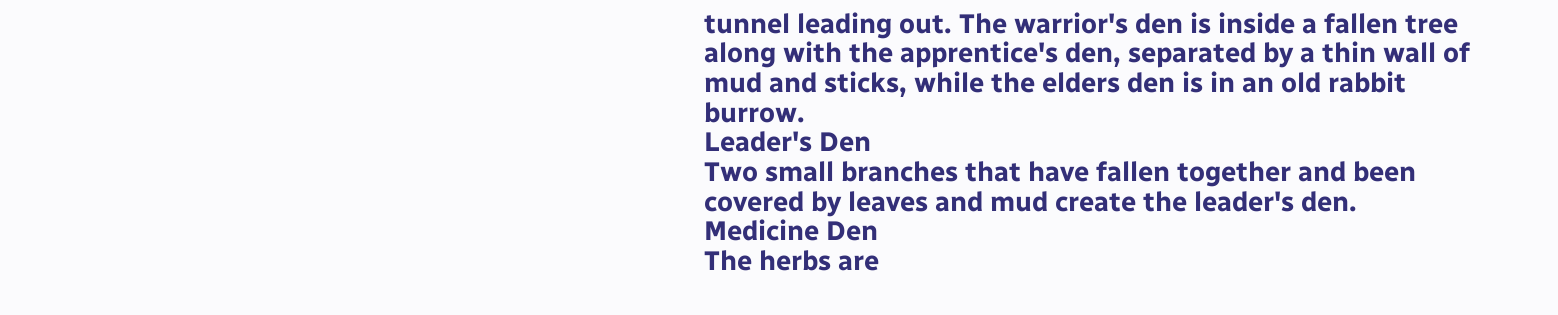tunnel leading out. The warrior's den is inside a fallen tree along with the apprentice's den, separated by a thin wall of mud and sticks, while the elders den is in an old rabbit burrow.
Leader's Den
Two small branches that have fallen together and been covered by leaves and mud create the leader's den.
Medicine Den
The herbs are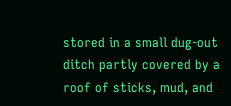stored in a small dug-out ditch partly covered by a roof of sticks, mud, and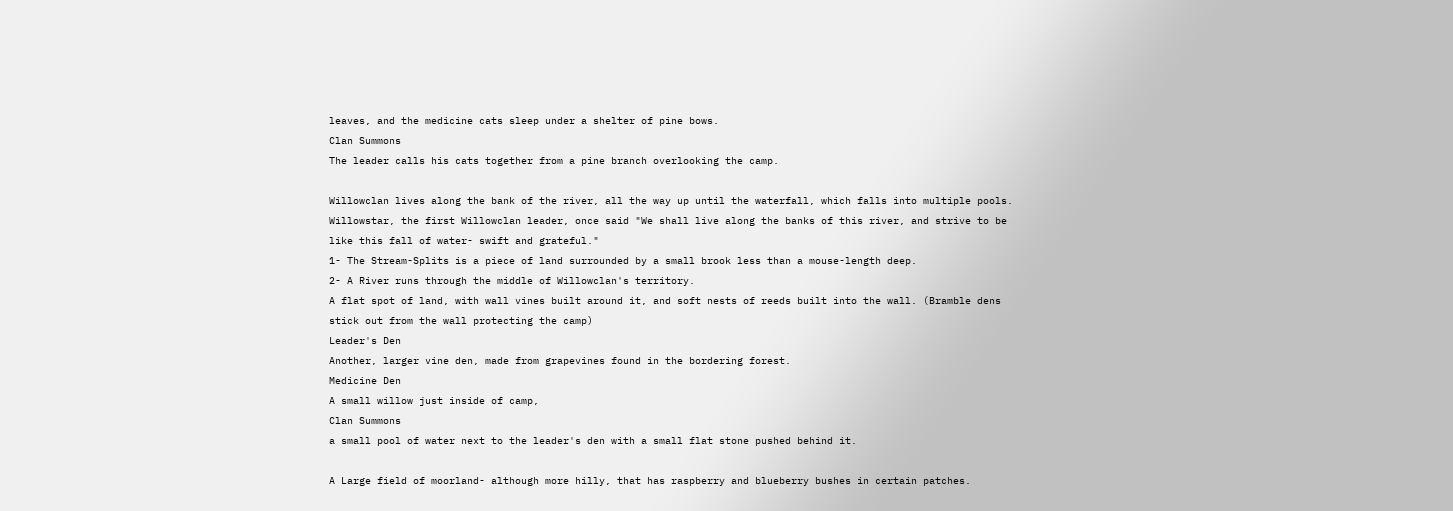leaves, and the medicine cats sleep under a shelter of pine bows.
Clan Summons
The leader calls his cats together from a pine branch overlooking the camp.

Willowclan lives along the bank of the river, all the way up until the waterfall, which falls into multiple pools. Willowstar, the first Willowclan leader, once said "We shall live along the banks of this river, and strive to be like this fall of water- swift and grateful."
1- The Stream-Splits is a piece of land surrounded by a small brook less than a mouse-length deep.
2- A River runs through the middle of Willowclan's territory.
A flat spot of land, with wall vines built around it, and soft nests of reeds built into the wall. (Bramble dens stick out from the wall protecting the camp)
Leader's Den
Another, larger vine den, made from grapevines found in the bordering forest.
Medicine Den
A small willow just inside of camp,
Clan Summons
a small pool of water next to the leader's den with a small flat stone pushed behind it.

A Large field of moorland- although more hilly, that has raspberry and blueberry bushes in certain patches.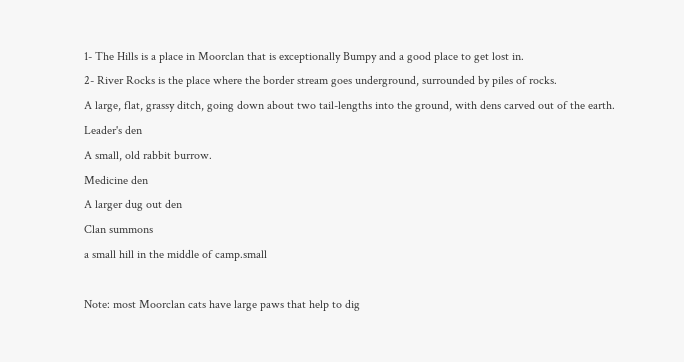1- The Hills is a place in Moorclan that is exceptionally Bumpy and a good place to get lost in.
2- River Rocks is the place where the border stream goes underground, surrounded by piles of rocks.
A large, flat, grassy ditch, going down about two tail-lengths into the ground, with dens carved out of the earth.
Leader's den
A small, old rabbit burrow.
Medicine den
A larger dug out den
Clan summons
a small hill in the middle of camp.small

Note: most Moorclan cats have large paws that help to dig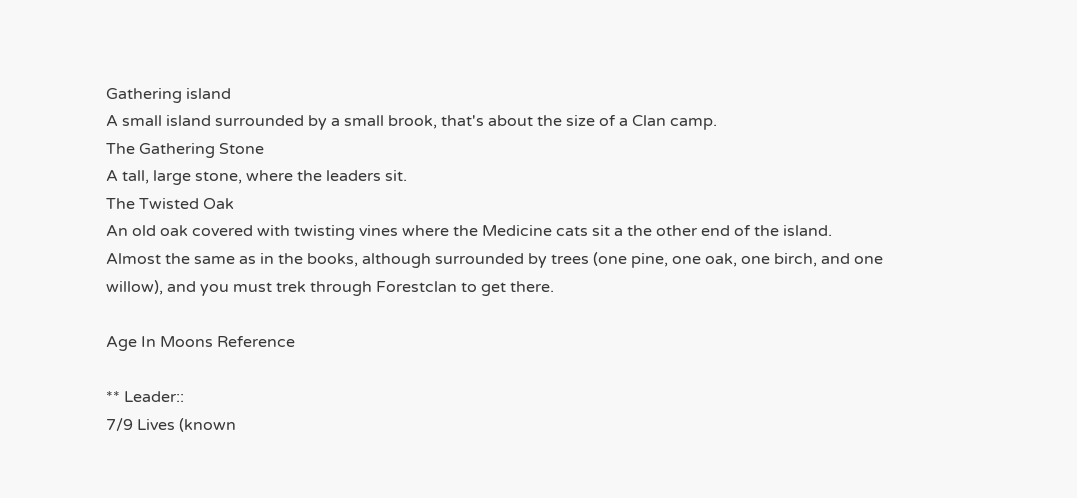Gathering island
A small island surrounded by a small brook, that's about the size of a Clan camp.
The Gathering Stone
A tall, large stone, where the leaders sit.
The Twisted Oak
An old oak covered with twisting vines where the Medicine cats sit a the other end of the island.
Almost the same as in the books, although surrounded by trees (one pine, one oak, one birch, and one willow), and you must trek through Forestclan to get there.

Age In Moons Reference

** Leader::
7/9 Lives (known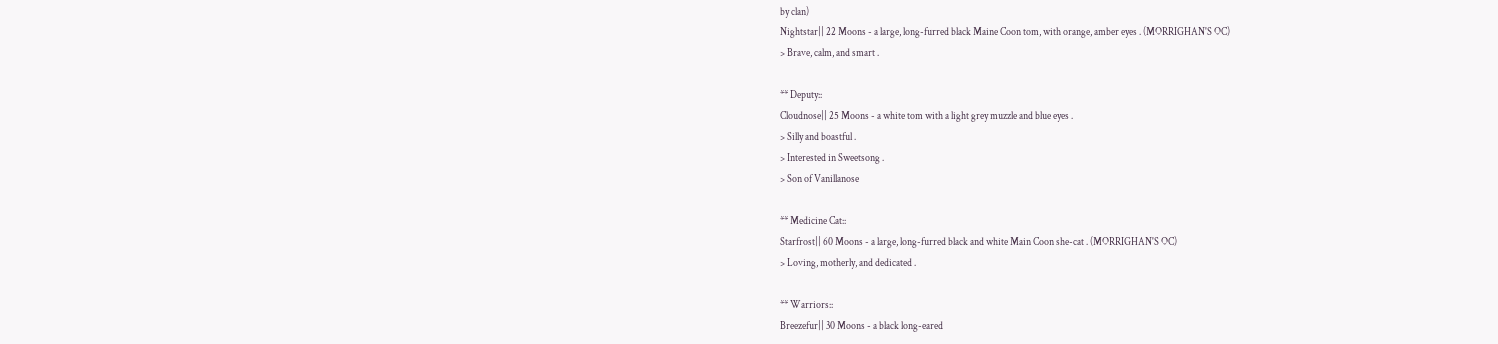by clan)
Nightstar|| 22 Moons - a large, long-furred black Maine Coon tom, with orange, amber eyes . (MORRIGHAN'S OC)
> Brave, calm, and smart .

** Deputy::
Cloudnose|| 25 Moons - a white tom with a light grey muzzle and blue eyes .
> Silly and boastful .
> Interested in Sweetsong .
> Son of Vanillanose

** Medicine Cat::
Starfrost|| 60 Moons - a large, long-furred black and white Main Coon she-cat . (MORRIGHAN'S OC)
> Loving, motherly, and dedicated .

** Warriors::
Breezefur|| 30 Moons - a black long-eared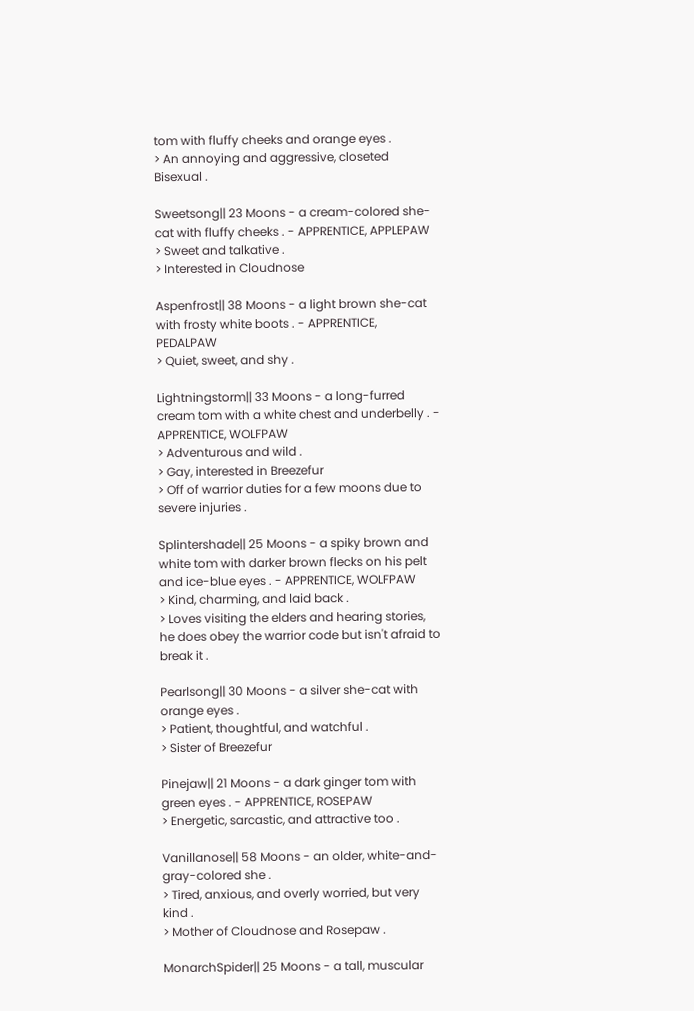tom with fluffy cheeks and orange eyes .
> An annoying and aggressive, closeted Bisexual .

Sweetsong|| 23 Moons - a cream-colored she-cat with fluffy cheeks . - APPRENTICE, APPLEPAW
> Sweet and talkative .
> Interested in Cloudnose

Aspenfrost|| 38 Moons - a light brown she-cat with frosty white boots . - APPRENTICE, PEDALPAW
> Quiet, sweet, and shy .

Lightningstorm|| 33 Moons - a long-furred cream tom with a white chest and underbelly . - APPRENTICE, WOLFPAW
> Adventurous and wild .
> Gay, interested in Breezefur
> Off of warrior duties for a few moons due to severe injuries .

Splintershade|| 25 Moons - a spiky brown and white tom with darker brown flecks on his pelt and ice-blue eyes . - APPRENTICE, WOLFPAW
> Kind, charming, and laid back .
> Loves visiting the elders and hearing stories, he does obey the warrior code but isn't afraid to break it .

Pearlsong|| 30 Moons - a silver she-cat with orange eyes .
> Patient, thoughtful, and watchful .
> Sister of Breezefur

Pinejaw|| 21 Moons - a dark ginger tom with green eyes . - APPRENTICE, ROSEPAW
> Energetic, sarcastic, and attractive too .

Vanillanose|| 58 Moons - an older, white-and-gray-colored she .
> Tired, anxious, and overly worried, but very kind .
> Mother of Cloudnose and Rosepaw .

MonarchSpider|| 25 Moons - a tall, muscular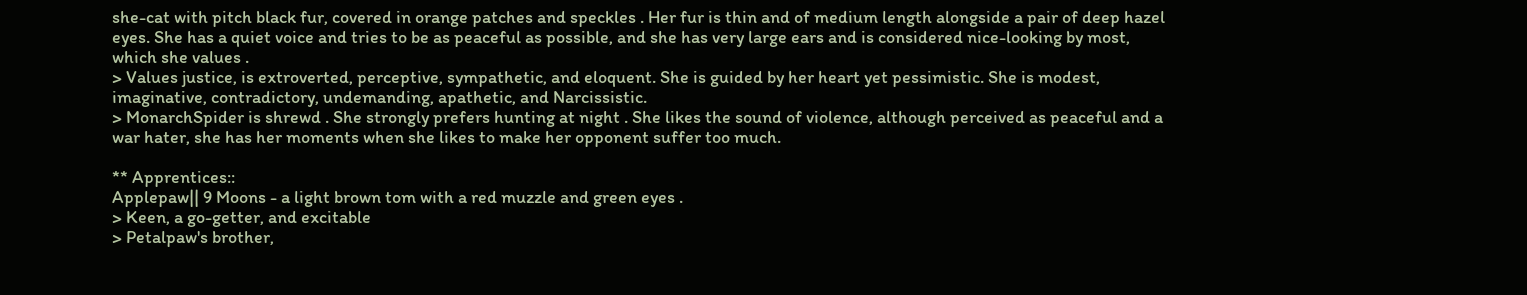she-cat with pitch black fur, covered in orange patches and speckles . Her fur is thin and of medium length alongside a pair of deep hazel eyes. She has a quiet voice and tries to be as peaceful as possible, and she has very large ears and is considered nice-looking by most, which she values .
> Values justice, is extroverted, perceptive, sympathetic, and eloquent. She is guided by her heart yet pessimistic. She is modest, imaginative, contradictory, undemanding, apathetic, and Narcissistic.
> MonarchSpider is shrewd . She strongly prefers hunting at night . She likes the sound of violence, although perceived as peaceful and a war hater, she has her moments when she likes to make her opponent suffer too much.

** Apprentices::
Applepaw|| 9 Moons - a light brown tom with a red muzzle and green eyes .
> Keen, a go-getter, and excitable
> Petalpaw's brother,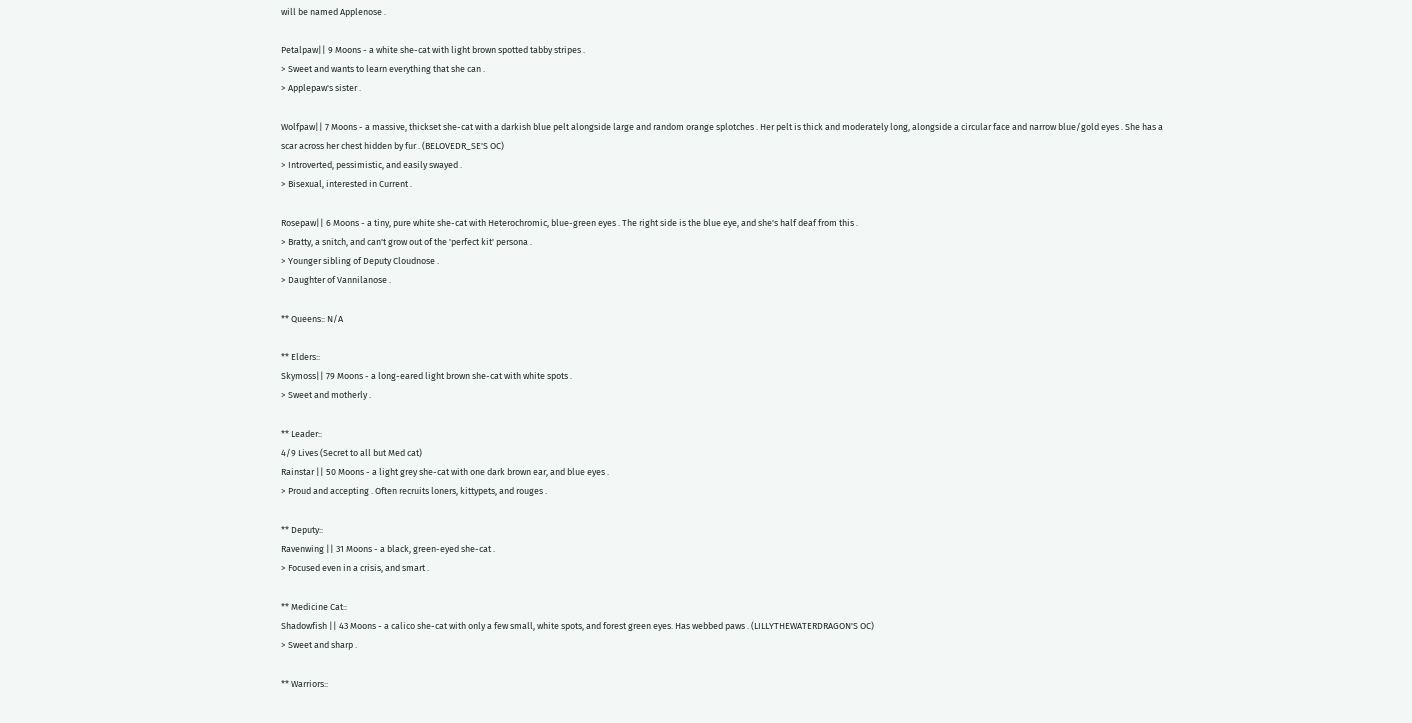will be named Applenose .

Petalpaw|| 9 Moons - a white she-cat with light brown spotted tabby stripes .
> Sweet and wants to learn everything that she can .
> Applepaw's sister .

Wolfpaw|| 7 Moons - a massive, thickset she-cat with a darkish blue pelt alongside large and random orange splotches . Her pelt is thick and moderately long, alongside a circular face and narrow blue/gold eyes . She has a scar across her chest hidden by fur . (BELOVEDR_SE'S OC)
> Introverted, pessimistic, and easily swayed .
> Bisexual, interested in Current .

Rosepaw|| 6 Moons - a tiny, pure white she-cat with Heterochromic, blue-green eyes . The right side is the blue eye, and she's half deaf from this .
> Bratty, a snitch, and can't grow out of the 'perfect kit' persona .
> Younger sibling of Deputy Cloudnose .
> Daughter of Vannilanose .

** Queens:: N/A

** Elders::
Skymoss|| 79 Moons - a long-eared light brown she-cat with white spots .
> Sweet and motherly .

** Leader::
4/9 Lives (Secret to all but Med cat)
Rainstar || 50 Moons - a light grey she-cat with one dark brown ear, and blue eyes .
> Proud and accepting . Often recruits loners, kittypets, and rouges .

** Deputy::
Ravenwing || 31 Moons - a black, green-eyed she-cat .
> Focused even in a crisis, and smart .

** Medicine Cat::
Shadowfish || 43 Moons - a calico she-cat with only a few small, white spots, and forest green eyes. Has webbed paws . (LILLYTHEWATERDRAGON'S OC)
> Sweet and sharp .

** Warriors::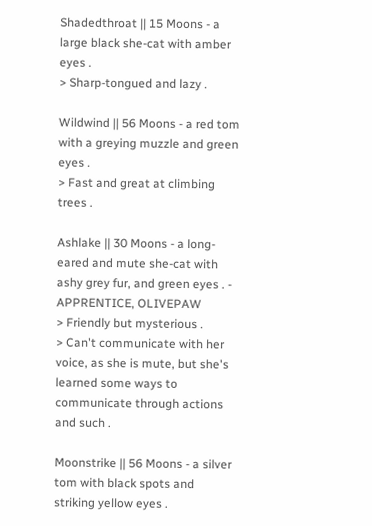Shadedthroat || 15 Moons - a large black she-cat with amber eyes .
> Sharp-tongued and lazy .

Wildwind || 56 Moons - a red tom with a greying muzzle and green eyes .
> Fast and great at climbing trees .

Ashlake || 30 Moons - a long-eared and mute she-cat with ashy grey fur, and green eyes . - APPRENTICE, OLIVEPAW
> Friendly but mysterious .
> Can't communicate with her voice, as she is mute, but she's learned some ways to communicate through actions and such .

Moonstrike || 56 Moons - a silver tom with black spots and striking yellow eyes .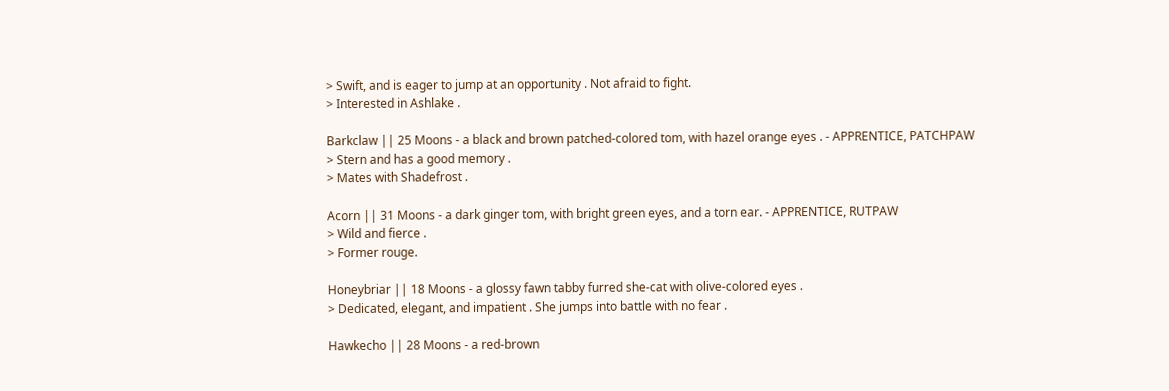> Swift, and is eager to jump at an opportunity . Not afraid to fight.
> Interested in Ashlake .

Barkclaw || 25 Moons - a black and brown patched-colored tom, with hazel orange eyes . - APPRENTICE, PATCHPAW
> Stern and has a good memory .
> Mates with Shadefrost .

Acorn || 31 Moons - a dark ginger tom, with bright green eyes, and a torn ear. - APPRENTICE, RUTPAW
> Wild and fierce .
> Former rouge.

Honeybriar || 18 Moons - a glossy fawn tabby furred she-cat with olive-colored eyes .
> Dedicated, elegant, and impatient . She jumps into battle with no fear .

Hawkecho || 28 Moons - a red-brown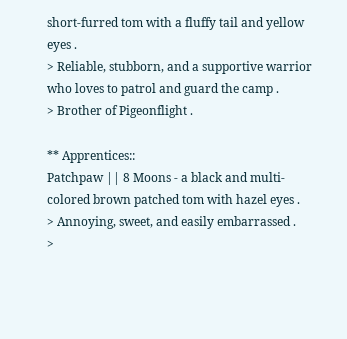short-furred tom with a fluffy tail and yellow eyes .
> Reliable, stubborn, and a supportive warrior who loves to patrol and guard the camp .
> Brother of Pigeonflight .

** Apprentices::
Patchpaw || 8 Moons - a black and multi-colored brown patched tom with hazel eyes .
> Annoying, sweet, and easily embarrassed .
>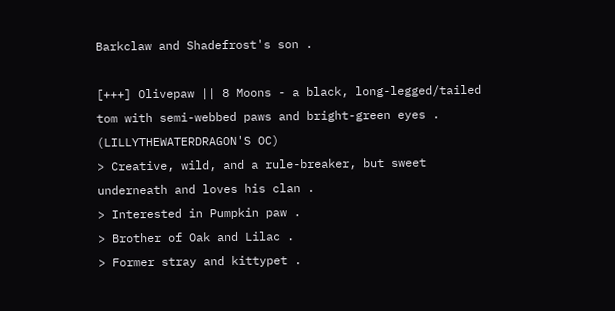Barkclaw and Shadefrost's son .

[+++] Olivepaw || 8 Moons - a black, long-legged/tailed tom with semi-webbed paws and bright-green eyes . (LILLYTHEWATERDRAGON'S OC)
> Creative, wild, and a rule-breaker, but sweet underneath and loves his clan .
> Interested in Pumpkin paw .
> Brother of Oak and Lilac .
> Former stray and kittypet .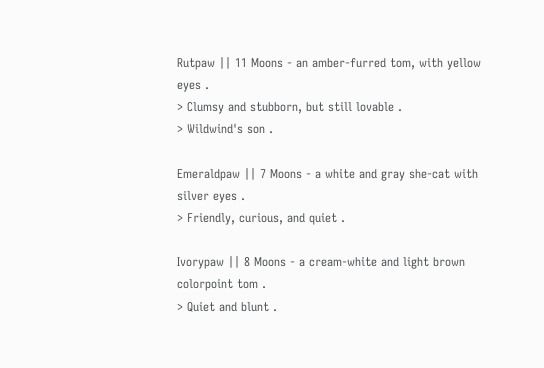Rutpaw || 11 Moons - an amber-furred tom, with yellow eyes .
> Clumsy and stubborn, but still lovable .
> Wildwind's son .

Emeraldpaw || 7 Moons - a white and gray she-cat with silver eyes .
> Friendly, curious, and quiet .

Ivorypaw || 8 Moons - a cream-white and light brown colorpoint tom .
> Quiet and blunt .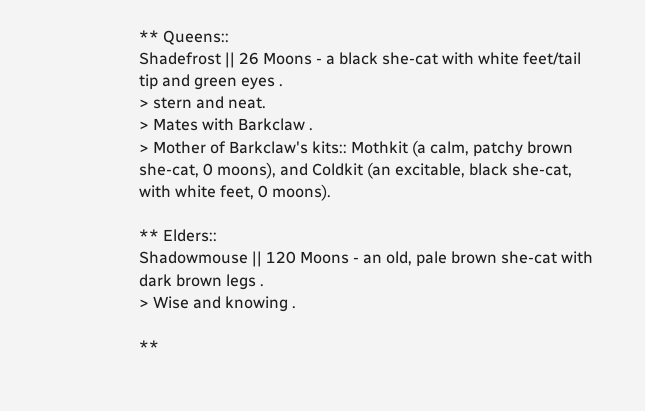** Queens::
Shadefrost || 26 Moons - a black she-cat with white feet/tail tip and green eyes .
> stern and neat.
> Mates with Barkclaw .
> Mother of Barkclaw's kits:: Mothkit (a calm, patchy brown she-cat, 0 moons), and Coldkit (an excitable, black she-cat, with white feet, 0 moons).

** Elders::
Shadowmouse || 120 Moons - an old, pale brown she-cat with dark brown legs .
> Wise and knowing .

**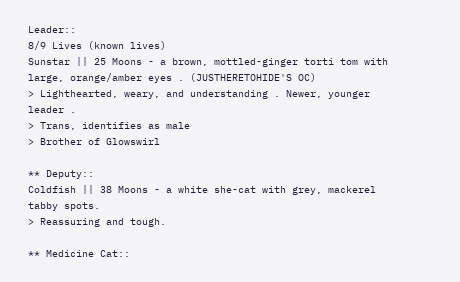Leader::
8/9 Lives (known lives)
Sunstar || 25 Moons - a brown, mottled-ginger torti tom with large, orange/amber eyes . (JUSTHERETOHIDE'S OC)
> Lighthearted, weary, and understanding . Newer, younger leader .
> Trans, identifies as male
> Brother of Glowswirl

** Deputy::
Coldfish || 38 Moons - a white she-cat with grey, mackerel tabby spots.
> Reassuring and tough.

** Medicine Cat::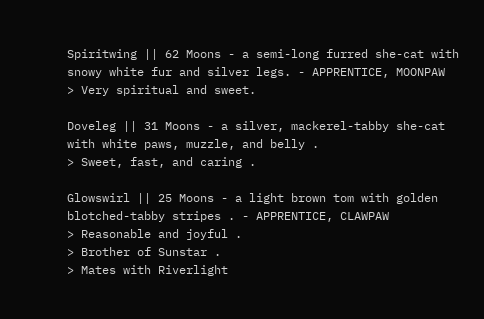Spiritwing || 62 Moons - a semi-long furred she-cat with snowy white fur and silver legs. - APPRENTICE, MOONPAW
> Very spiritual and sweet.

Doveleg || 31 Moons - a silver, mackerel-tabby she-cat with white paws, muzzle, and belly .
> Sweet, fast, and caring .

Glowswirl || 25 Moons - a light brown tom with golden blotched-tabby stripes . - APPRENTICE, CLAWPAW
> Reasonable and joyful .
> Brother of Sunstar .
> Mates with Riverlight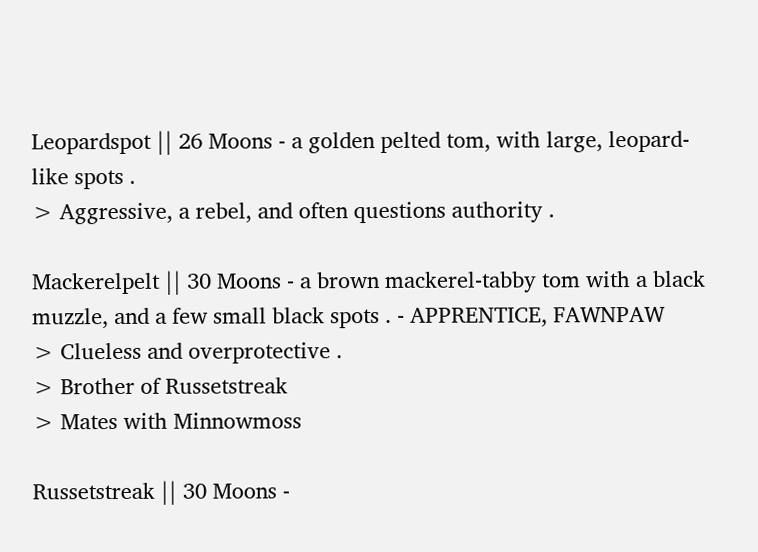Leopardspot || 26 Moons - a golden pelted tom, with large, leopard-like spots .
> Aggressive, a rebel, and often questions authority .

Mackerelpelt || 30 Moons - a brown mackerel-tabby tom with a black muzzle, and a few small black spots . - APPRENTICE, FAWNPAW
> Clueless and overprotective .
> Brother of Russetstreak
> Mates with Minnowmoss

Russetstreak || 30 Moons -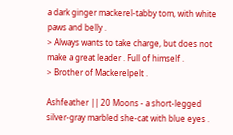a dark ginger mackerel-tabby tom, with white paws and belly .
> Always wants to take charge, but does not make a great leader . Full of himself .
> Brother of Mackerelpelt .

Ashfeather || 20 Moons - a short-legged silver-gray marbled she-cat with blue eyes .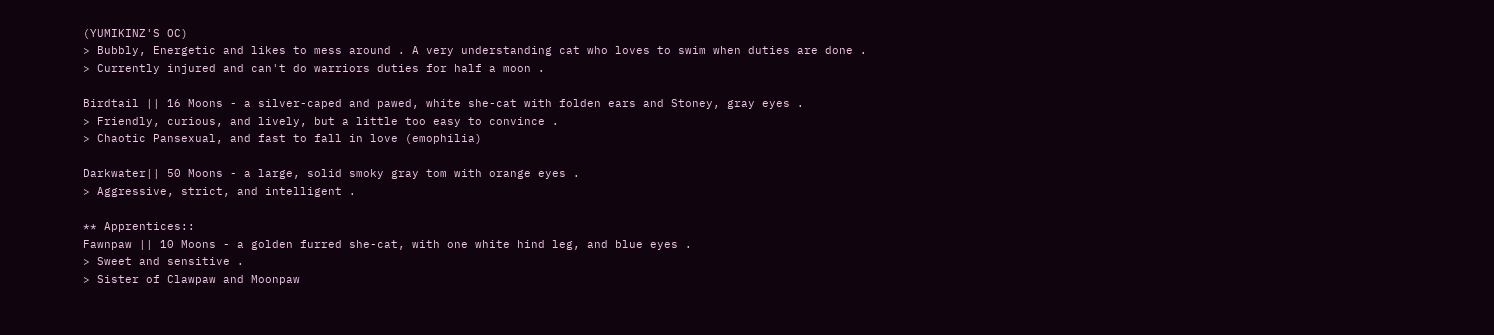(YUMIKINZ'S OC)
> Bubbly, Energetic and likes to mess around . A very understanding cat who loves to swim when duties are done .
> Currently injured and can't do warriors duties for half a moon .

Birdtail || 16 Moons - a silver-caped and pawed, white she-cat with folden ears and Stoney, gray eyes .
> Friendly, curious, and lively, but a little too easy to convince .
> Chaotic Pansexual, and fast to fall in love (emophilia)

Darkwater|| 50 Moons - a large, solid smoky gray tom with orange eyes .
> Aggressive, strict, and intelligent .

** Apprentices::
Fawnpaw || 10 Moons - a golden furred she-cat, with one white hind leg, and blue eyes .
> Sweet and sensitive .
> Sister of Clawpaw and Moonpaw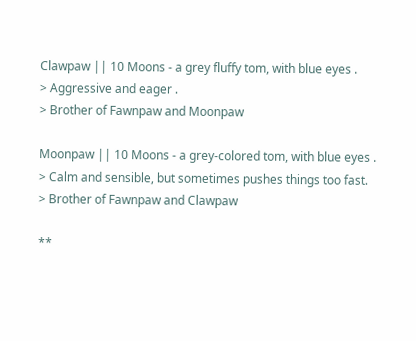Clawpaw || 10 Moons - a grey fluffy tom, with blue eyes .
> Aggressive and eager .
> Brother of Fawnpaw and Moonpaw

Moonpaw || 10 Moons - a grey-colored tom, with blue eyes .
> Calm and sensible, but sometimes pushes things too fast.
> Brother of Fawnpaw and Clawpaw

**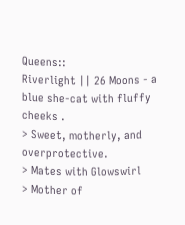Queens::
Riverlight || 26 Moons - a blue she-cat with fluffy cheeks .
> Sweet, motherly, and overprotective.
> Mates with Glowswirl
> Mother of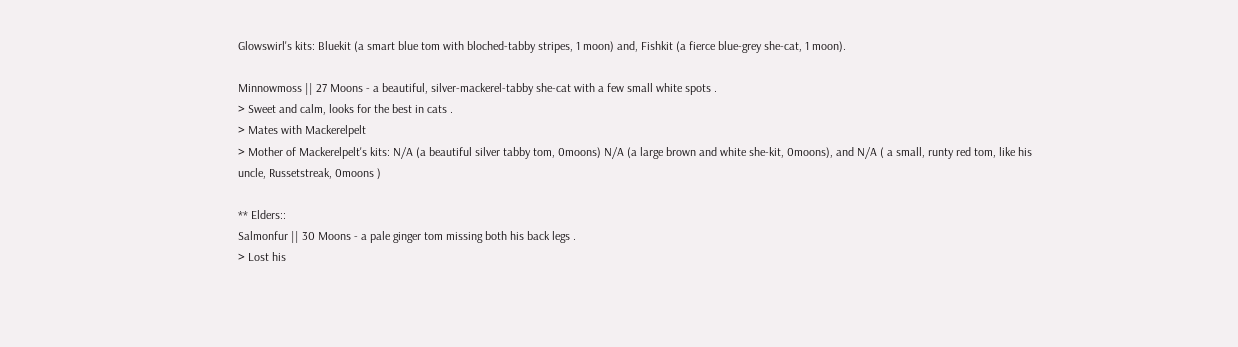Glowswirl's kits: Bluekit (a smart blue tom with bloched-tabby stripes, 1 moon) and, Fishkit (a fierce blue-grey she-cat, 1 moon).

Minnowmoss || 27 Moons - a beautiful, silver-mackerel-tabby she-cat with a few small white spots .
> Sweet and calm, looks for the best in cats .
> Mates with Mackerelpelt
> Mother of Mackerelpelt's kits: N/A (a beautiful silver tabby tom, 0moons) N/A (a large brown and white she-kit, 0moons), and N/A ( a small, runty red tom, like his uncle, Russetstreak, 0moons )

** Elders::
Salmonfur || 30 Moons - a pale ginger tom missing both his back legs .
> Lost his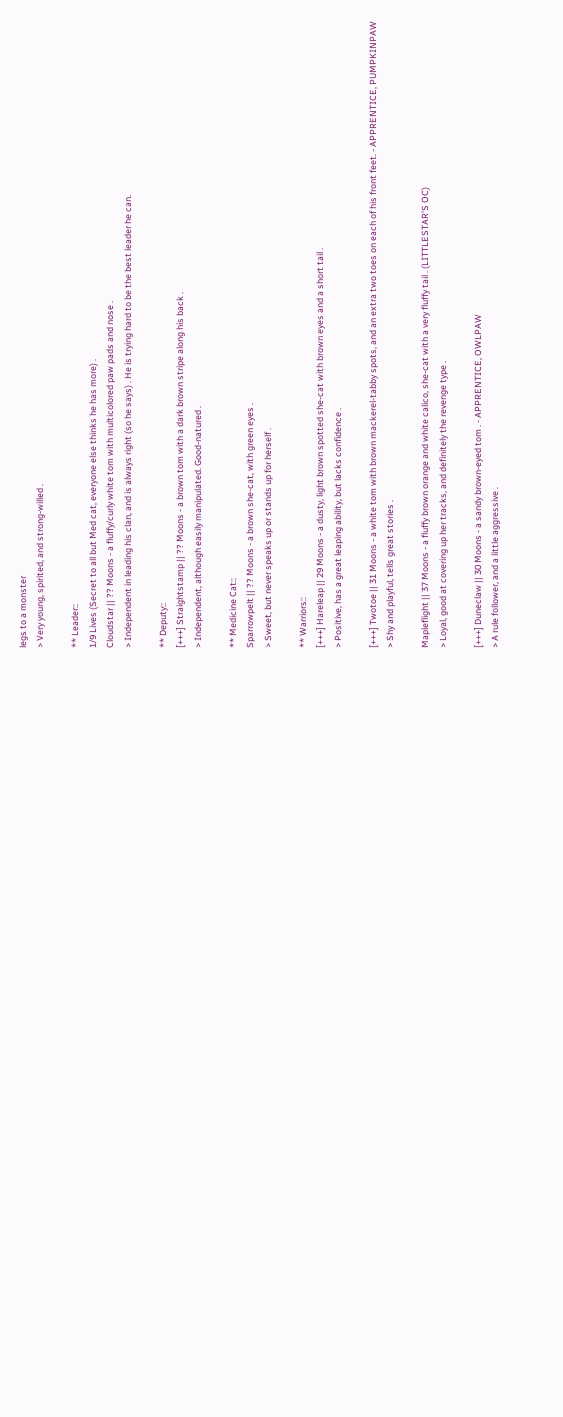legs to a monster
> Very young, spirited, and strong-willed .

** Leader::
1/9 Lives (Secret to all but Med cat, everyone else thinks he has more) .
Cloudstar || ?? Moons - a fluffy/curly white tom with multicolored paw pads and nose .
> Independent in leading his clan, and is always right (so he says) . He is trying hard to be the best leader he can.

** Deputy::
[+++] Straightstamp || ?? Moons - a brown tom with a dark brown stripe along his back .
> Independent, although easily manipulated. Good-natured .

** Medicine Cat::
Sparrowpelt || ?? Moons - a brown she-cat, with green eyes .
> Sweet, but never speaks up or stands up for herself .

** Warriors::
[+++] Hareleap || 29 Moons - a dusty, light brown spotted she-cat with brown eyes and a short tail .
> Positive, has a great leaping ability, but lacks confidence .

[+++] Twotoe || 31 Moons - a white tom with brown mackerel-tabby spots, and an extra two toes on each of his front feet. - APPRENTICE, PUMPKINPAW
> Shy and playful, tells great stories .

Mapleflight || 37 Moons - a fluffy brown orange and white calico, she-cat with a very fluffy tail . (LITTLESTAR'S OC)
> Loyal, good at covering up her tracks, and definitely the revenge type .

[+++] Duneclaw || 30 Moons - a sandy brown-eyed tom . - APPRENTICE, OWLPAW
> A rule follower, and a little aggressive .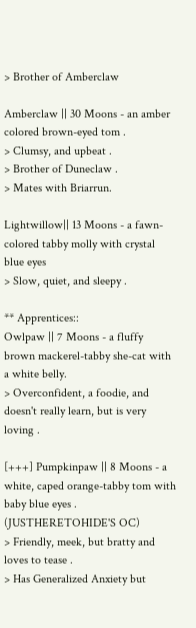> Brother of Amberclaw

Amberclaw || 30 Moons - an amber colored brown-eyed tom .
> Clumsy, and upbeat .
> Brother of Duneclaw .
> Mates with Briarrun.

Lightwillow|| 13 Moons - a fawn-colored tabby molly with crystal blue eyes
> Slow, quiet, and sleepy .

** Apprentices::
Owlpaw || 7 Moons - a fluffy brown mackerel-tabby she-cat with a white belly.
> Overconfident, a foodie, and doesn't really learn, but is very loving .

[+++] Pumpkinpaw || 8 Moons - a white, caped orange-tabby tom with baby blue eyes . (JUSTHERETOHIDE'S OC)
> Friendly, meek, but bratty and loves to tease .
> Has Generalized Anxiety but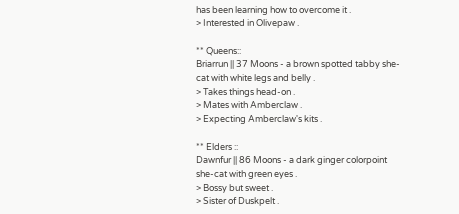has been learning how to overcome it .
> Interested in Olivepaw .

** Queens::
Briarrun || 37 Moons - a brown spotted tabby she-cat with white legs and belly .
> Takes things head-on .
> Mates with Amberclaw .
> Expecting Amberclaw's kits .

** Elders ::
Dawnfur || 86 Moons - a dark ginger colorpoint she-cat with green eyes .
> Bossy but sweet .
> Sister of Duskpelt .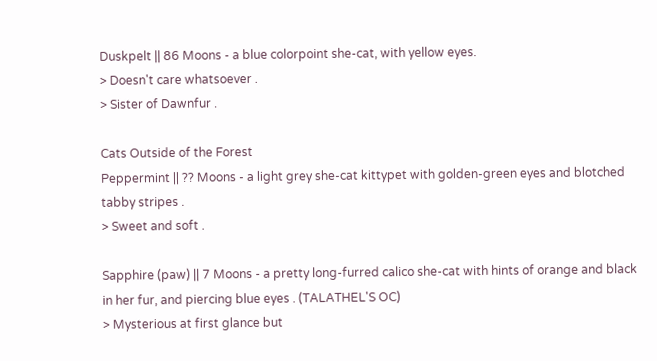Duskpelt || 86 Moons - a blue colorpoint she-cat, with yellow eyes.
> Doesn't care whatsoever .
> Sister of Dawnfur .

Cats Outside of the Forest
Peppermint || ?? Moons - a light grey she-cat kittypet with golden-green eyes and blotched tabby stripes .
> Sweet and soft .

Sapphire (paw) || 7 Moons - a pretty long-furred calico she-cat with hints of orange and black in her fur, and piercing blue eyes . (TALATHEL'S OC)
> Mysterious at first glance but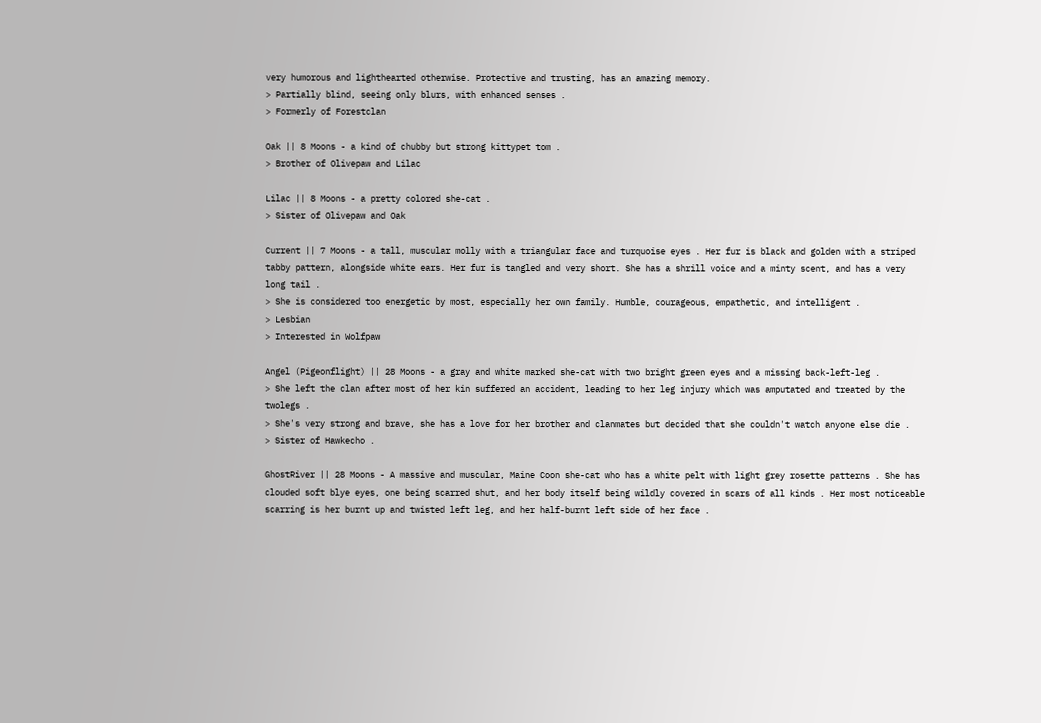very humorous and lighthearted otherwise. Protective and trusting, has an amazing memory.
> Partially blind, seeing only blurs, with enhanced senses .
> Formerly of Forestclan

Oak || 8 Moons - a kind of chubby but strong kittypet tom .
> Brother of Olivepaw and Lilac

Lilac || 8 Moons - a pretty colored she-cat .
> Sister of Olivepaw and Oak

Current || 7 Moons - a tall, muscular molly with a triangular face and turquoise eyes . Her fur is black and golden with a striped tabby pattern, alongside white ears. Her fur is tangled and very short. She has a shrill voice and a minty scent, and has a very long tail .
> She is considered too energetic by most, especially her own family. Humble, courageous, empathetic, and intelligent .
> Lesbian
> Interested in Wolfpaw

Angel (Pigeonflight) || 28 Moons - a gray and white marked she-cat with two bright green eyes and a missing back-left-leg .
> She left the clan after most of her kin suffered an accident, leading to her leg injury which was amputated and treated by the twolegs .
> She's very strong and brave, she has a love for her brother and clanmates but decided that she couldn't watch anyone else die .
> Sister of Hawkecho .

GhostRiver || 28 Moons - A massive and muscular, Maine Coon she-cat who has a white pelt with light grey rosette patterns . She has clouded soft blye eyes, one being scarred shut, and her body itself being wildly covered in scars of all kinds . Her most noticeable scarring is her burnt up and twisted left leg, and her half-burnt left side of her face .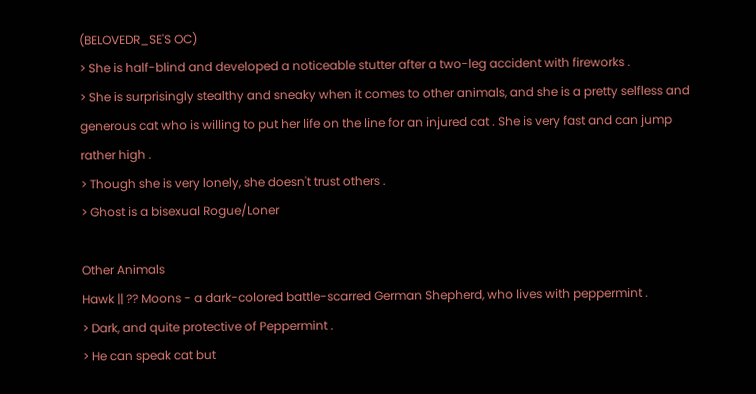(BELOVEDR_SE'S OC)
> She is half-blind and developed a noticeable stutter after a two-leg accident with fireworks .
> She is surprisingly stealthy and sneaky when it comes to other animals, and she is a pretty selfless and generous cat who is willing to put her life on the line for an injured cat . She is very fast and can jump rather high .
> Though she is very lonely, she doesn't trust others .
> Ghost is a bisexual Rogue/Loner

Other Animals
Hawk || ?? Moons - a dark-colored battle-scarred German Shepherd, who lives with peppermint .
> Dark, and quite protective of Peppermint .
> He can speak cat but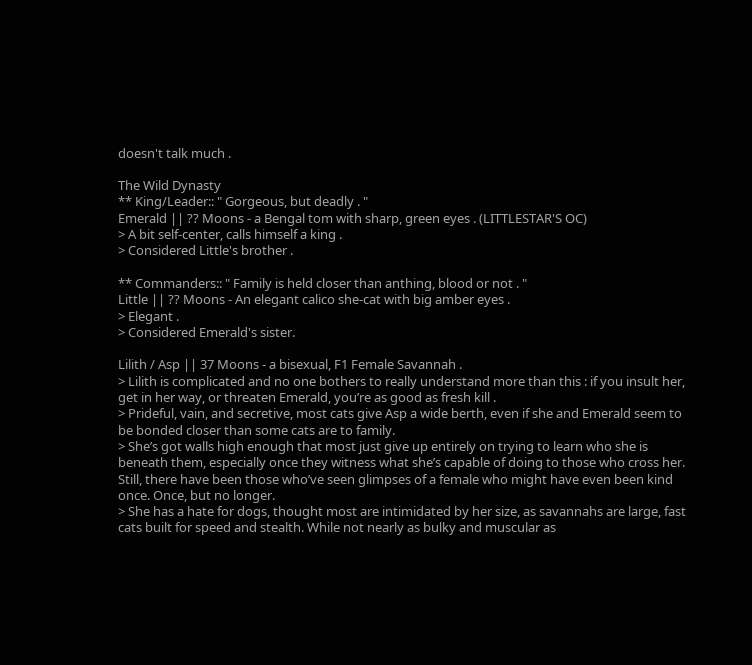doesn't talk much .

The Wild Dynasty
** King/Leader:: " Gorgeous, but deadly . "
Emerald || ?? Moons - a Bengal tom with sharp, green eyes . (LITTLESTAR'S OC)
> A bit self-center, calls himself a king .
> Considered Little's brother .

** Commanders:: " Family is held closer than anthing, blood or not . "
Little || ?? Moons - An elegant calico she-cat with big amber eyes .
> Elegant .
> Considered Emerald's sister.

Lilith / Asp || 37 Moons - a bisexual, F1 Female Savannah .
> Lilith is complicated and no one bothers to really understand more than this : if you insult her, get in her way, or threaten Emerald, you’re as good as fresh kill .
> Prideful, vain, and secretive, most cats give Asp a wide berth, even if she and Emerald seem to be bonded closer than some cats are to family.
> She’s got walls high enough that most just give up entirely on trying to learn who she is beneath them, especially once they witness what she’s capable of doing to those who cross her. Still, there have been those who’ve seen glimpses of a female who might have even been kind once. Once, but no longer.
> She has a hate for dogs, thought most are intimidated by her size, as savannahs are large, fast cats built for speed and stealth. While not nearly as bulky and muscular as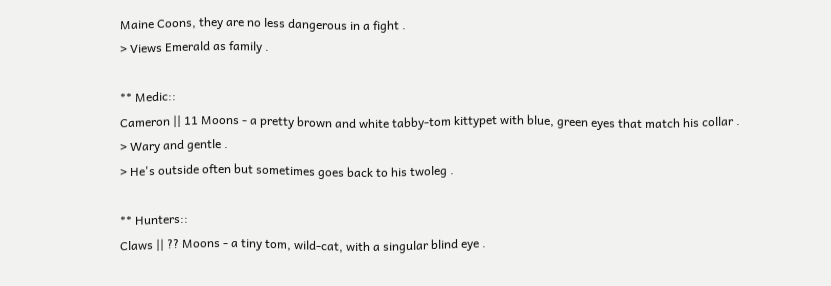Maine Coons, they are no less dangerous in a fight .
> Views Emerald as family .

** Medic::
Cameron || 11 Moons - a pretty brown and white tabby-tom kittypet with blue, green eyes that match his collar .
> Wary and gentle .
> He's outside often but sometimes goes back to his twoleg .

** Hunters::
Claws || ?? Moons - a tiny tom, wild-cat, with a singular blind eye .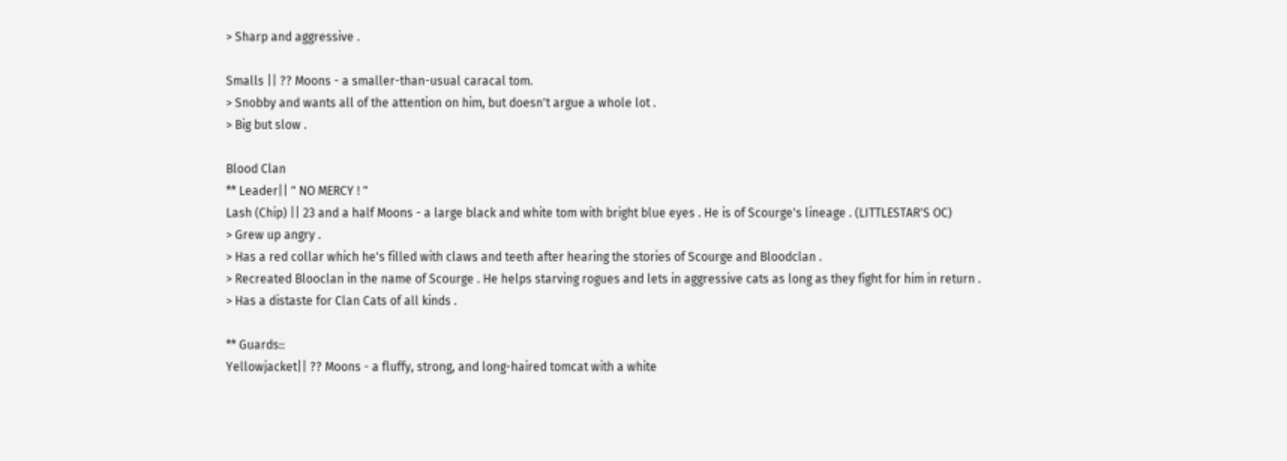> Sharp and aggressive .

Smalls || ?? Moons - a smaller-than-usual caracal tom.
> Snobby and wants all of the attention on him, but doesn't argue a whole lot .
> Big but slow .

Blood Clan
** Leader|| " NO MERCY ! "
Lash (Chip) || 23 and a half Moons - a large black and white tom with bright blue eyes . He is of Scourge's lineage . (LITTLESTAR'S OC)
> Grew up angry .
> Has a red collar which he's filled with claws and teeth after hearing the stories of Scourge and Bloodclan .
> Recreated Blooclan in the name of Scourge . He helps starving rogues and lets in aggressive cats as long as they fight for him in return .
> Has a distaste for Clan Cats of all kinds .

** Guards::
Yellowjacket|| ?? Moons - a fluffy, strong, and long-haired tomcat with a white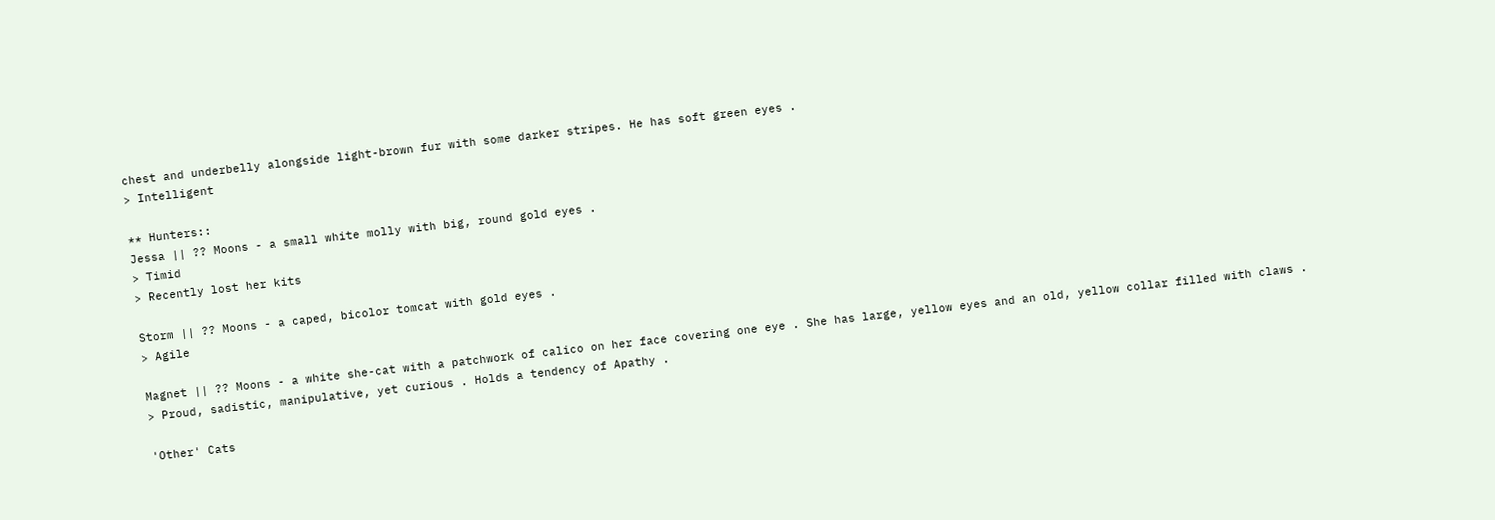chest and underbelly alongside light-brown fur with some darker stripes. He has soft green eyes .
> Intelligent

** Hunters::
Jessa || ?? Moons - a small white molly with big, round gold eyes .
> Timid
> Recently lost her kits

Storm || ?? Moons - a caped, bicolor tomcat with gold eyes .
> Agile

Magnet || ?? Moons - a white she-cat with a patchwork of calico on her face covering one eye . She has large, yellow eyes and an old, yellow collar filled with claws .
> Proud, sadistic, manipulative, yet curious . Holds a tendency of Apathy .

'Other' Cats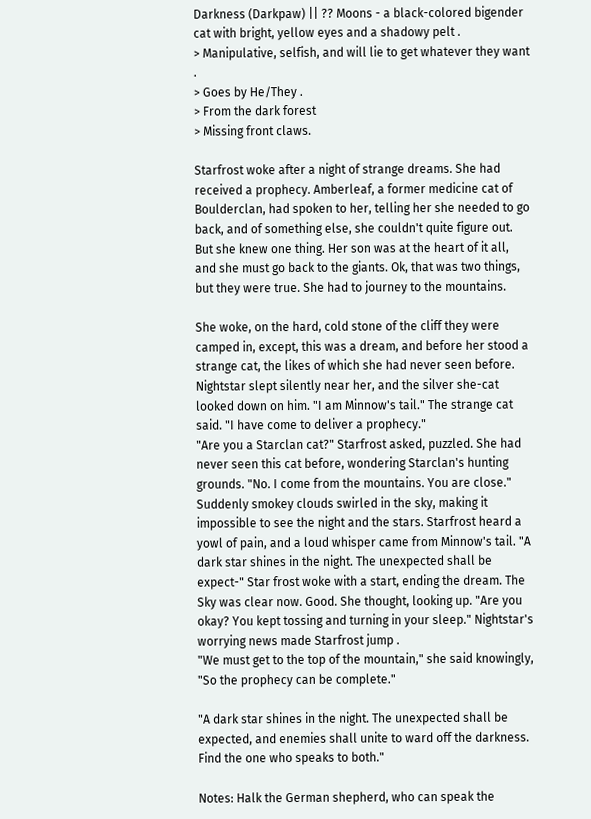Darkness (Darkpaw) || ?? Moons - a black-colored bigender cat with bright, yellow eyes and a shadowy pelt .
> Manipulative, selfish, and will lie to get whatever they want .
> Goes by He/They .
> From the dark forest
> Missing front claws.

Starfrost woke after a night of strange dreams. She had received a prophecy. Amberleaf, a former medicine cat of Boulderclan, had spoken to her, telling her she needed to go back, and of something else, she couldn't quite figure out. But she knew one thing. Her son was at the heart of it all, and she must go back to the giants. Ok, that was two things, but they were true. She had to journey to the mountains.

She woke, on the hard, cold stone of the cliff they were camped in, except, this was a dream, and before her stood a strange cat, the likes of which she had never seen before. Nightstar slept silently near her, and the silver she-cat looked down on him. "I am Minnow's tail." The strange cat said. "I have come to deliver a prophecy."
"Are you a Starclan cat?" Starfrost asked, puzzled. She had never seen this cat before, wondering Starclan's hunting grounds. "No. I come from the mountains. You are close." Suddenly smokey clouds swirled in the sky, making it impossible to see the night and the stars. Starfrost heard a yowl of pain, and a loud whisper came from Minnow's tail. "A dark star shines in the night. The unexpected shall be expect-" Star frost woke with a start, ending the dream. The Sky was clear now. Good. She thought, looking up. "Are you okay? You kept tossing and turning in your sleep." Nightstar's worrying news made Starfrost jump .
"We must get to the top of the mountain," she said knowingly, "So the prophecy can be complete."

"A dark star shines in the night. The unexpected shall be expected, and enemies shall unite to ward off the darkness. Find the one who speaks to both."

Notes: Halk the German shepherd, who can speak the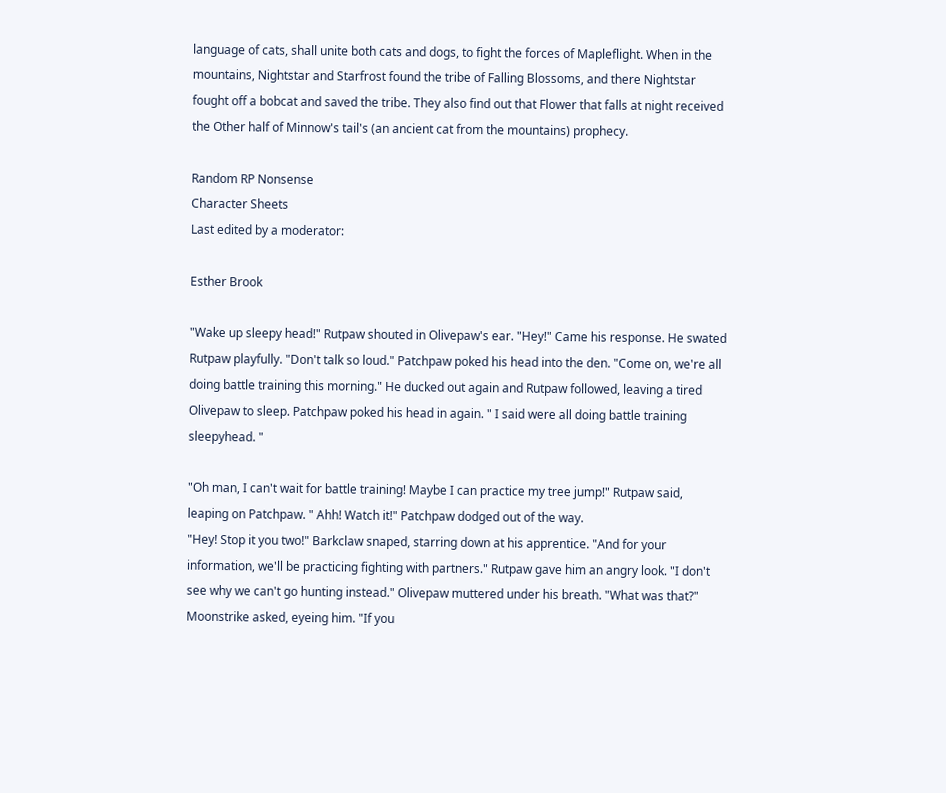language of cats, shall unite both cats and dogs, to fight the forces of Mapleflight. When in the mountains, Nightstar and Starfrost found the tribe of Falling Blossoms, and there Nightstar fought off a bobcat and saved the tribe. They also find out that Flower that falls at night received the Other half of Minnow's tail's (an ancient cat from the mountains) prophecy.

Random RP Nonsense
Character Sheets
Last edited by a moderator:

Esther Brook

"Wake up sleepy head!" Rutpaw shouted in Olivepaw's ear. "Hey!" Came his response. He swated Rutpaw playfully. "Don't talk so loud." Patchpaw poked his head into the den. "Come on, we're all doing battle training this morning." He ducked out again and Rutpaw followed, leaving a tired Olivepaw to sleep. Patchpaw poked his head in again. " I said were all doing battle training sleepyhead. "

"Oh man, I can't wait for battle training! Maybe I can practice my tree jump!" Rutpaw said, leaping on Patchpaw. " Ahh! Watch it!" Patchpaw dodged out of the way.
"Hey! Stop it you two!" Barkclaw snaped, starring down at his apprentice. "And for your information, we'll be practicing fighting with partners." Rutpaw gave him an angry look. "I don't see why we can't go hunting instead." Olivepaw muttered under his breath. "What was that?" Moonstrike asked, eyeing him. "If you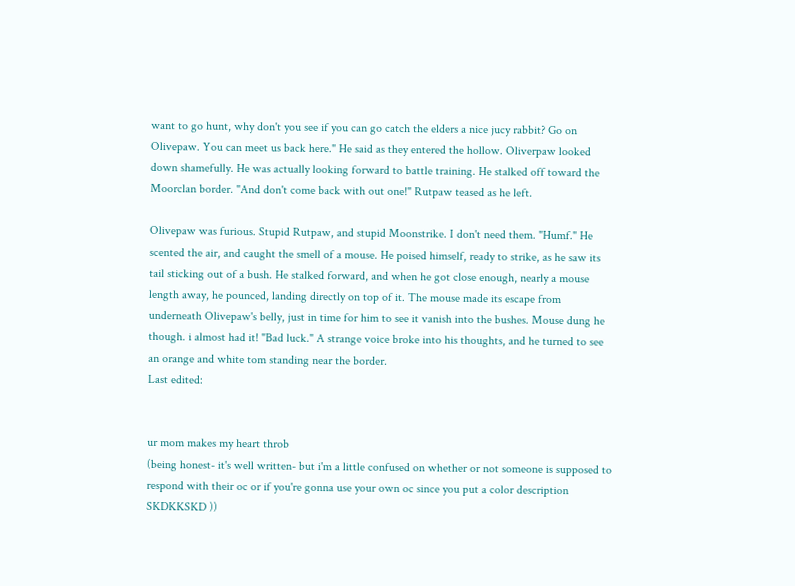want to go hunt, why don't you see if you can go catch the elders a nice jucy rabbit? Go on Olivepaw. You can meet us back here." He said as they entered the hollow. Oliverpaw looked down shamefully. He was actually looking forward to battle training. He stalked off toward the Moorclan border. "And don't come back with out one!" Rutpaw teased as he left.

Olivepaw was furious. Stupid Rutpaw, and stupid Moonstrike. I don't need them. "Humf." He scented the air, and caught the smell of a mouse. He poised himself, ready to strike, as he saw its tail sticking out of a bush. He stalked forward, and when he got close enough, nearly a mouse length away, he pounced, landing directly on top of it. The mouse made its escape from underneath Olivepaw's belly, just in time for him to see it vanish into the bushes. Mouse dung he though. i almost had it! "Bad luck." A strange voice broke into his thoughts, and he turned to see an orange and white tom standing near the border.
Last edited:


ur mom makes my heart throb
(being honest- it's well written- but i'm a little confused on whether or not someone is supposed to respond with their oc or if you're gonna use your own oc since you put a color description SKDKKSKD ))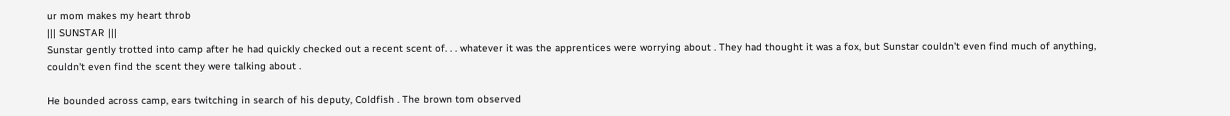ur mom makes my heart throb
||| SUNSTAR |||
Sunstar gently trotted into camp after he had quickly checked out a recent scent of. . . whatever it was the apprentices were worrying about . They had thought it was a fox, but Sunstar couldn't even find much of anything, couldn't even find the scent they were talking about .

He bounded across camp, ears twitching in search of his deputy, Coldfish . The brown tom observed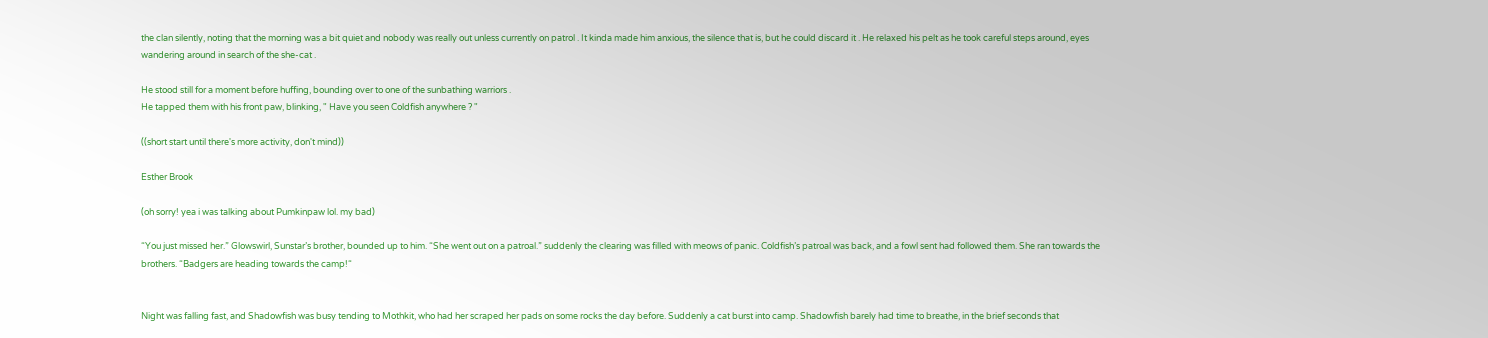the clan silently, noting that the morning was a bit quiet and nobody was really out unless currently on patrol . It kinda made him anxious, the silence that is, but he could discard it . He relaxed his pelt as he took careful steps around, eyes wandering around in search of the she-cat .

He stood still for a moment before huffing, bounding over to one of the sunbathing warriors .
He tapped them with his front paw, blinking, " Have you seen Coldfish anywhere ? "

((short start until there's more activity, don't mind))

Esther Brook

(oh sorry! yea i was talking about Pumkinpaw lol. my bad)

“You just missed her.” Glowswirl, Sunstar’s brother, bounded up to him. “She went out on a patroal.” suddenly the clearing was filled with meows of panic. Coldfish’s patroal was back, and a fowl sent had followed them. She ran towards the brothers. “Badgers are heading towards the camp!“


Night was falling fast, and Shadowfish was busy tending to Mothkit, who had her scraped her pads on some rocks the day before. Suddenly a cat burst into camp. Shadowfish barely had time to breathe, in the brief seconds that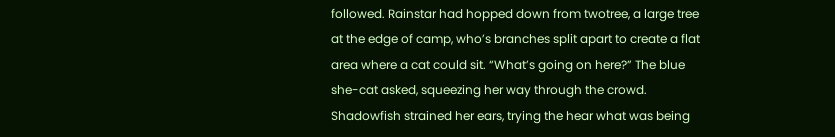followed. Rainstar had hopped down from twotree, a large tree at the edge of camp, who’s branches split apart to create a flat area where a cat could sit. “What’s going on here?” The blue she-cat asked, squeezing her way through the crowd. Shadowfish strained her ears, trying the hear what was being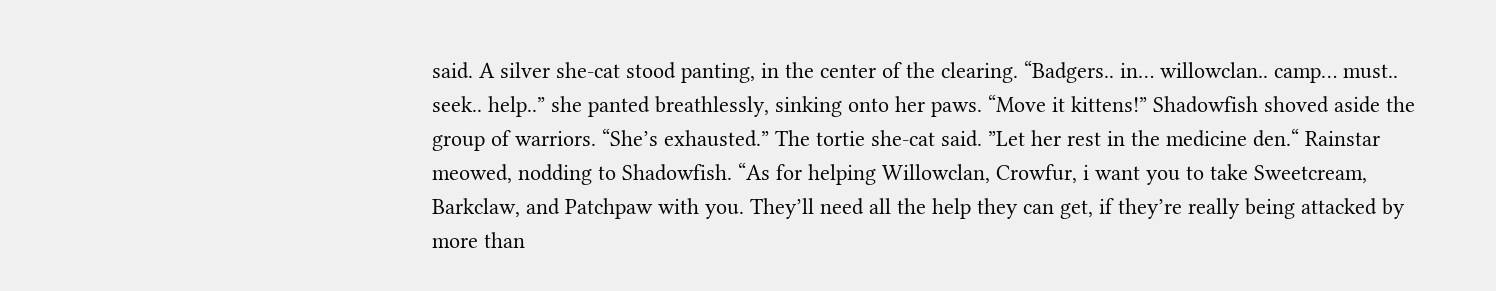said. A silver she-cat stood panting, in the center of the clearing. “Badgers.. in… willowclan.. camp… must.. seek.. help..” she panted breathlessly, sinking onto her paws. “Move it kittens!” Shadowfish shoved aside the group of warriors. “She’s exhausted.” The tortie she-cat said. ”Let her rest in the medicine den.“ Rainstar meowed, nodding to Shadowfish. “As for helping Willowclan, Crowfur, i want you to take Sweetcream, Barkclaw, and Patchpaw with you. They’ll need all the help they can get, if they’re really being attacked by more than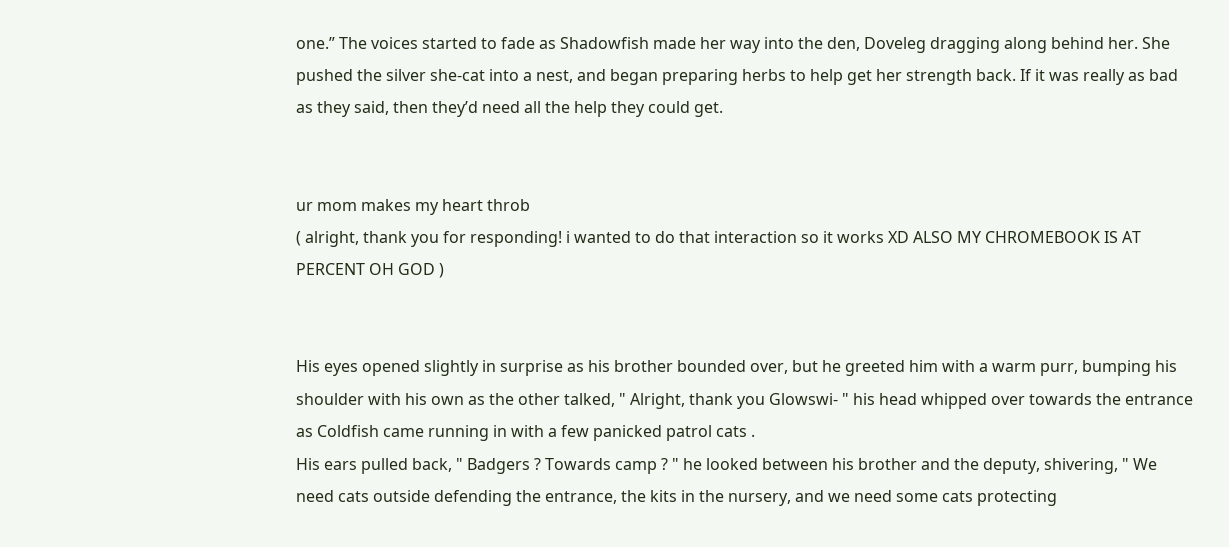one.” The voices started to fade as Shadowfish made her way into the den, Doveleg dragging along behind her. She pushed the silver she-cat into a nest, and began preparing herbs to help get her strength back. If it was really as bad as they said, then they’d need all the help they could get.


ur mom makes my heart throb
( alright, thank you for responding! i wanted to do that interaction so it works XD ALSO MY CHROMEBOOK IS AT PERCENT OH GOD )


His eyes opened slightly in surprise as his brother bounded over, but he greeted him with a warm purr, bumping his shoulder with his own as the other talked, " Alright, thank you Glowswi- " his head whipped over towards the entrance as Coldfish came running in with a few panicked patrol cats .
His ears pulled back, " Badgers ? Towards camp ? " he looked between his brother and the deputy, shivering, " We need cats outside defending the entrance, the kits in the nursery, and we need some cats protecting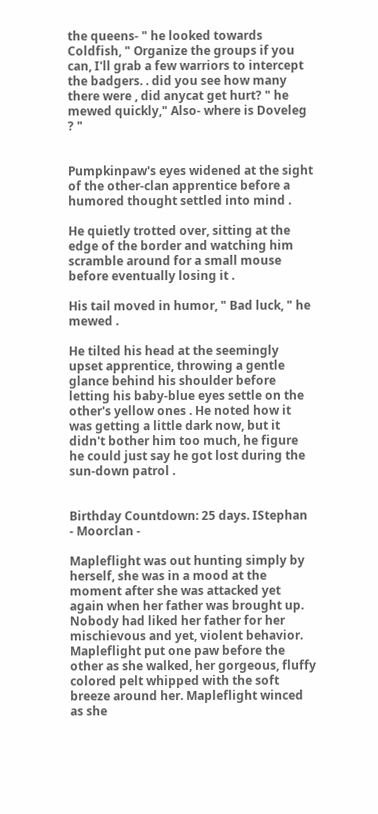the queens- " he looked towards Coldfish, " Organize the groups if you can, I'll grab a few warriors to intercept the badgers. . did you see how many there were , did anycat get hurt? " he mewed quickly," Also- where is Doveleg ? "


Pumpkinpaw's eyes widened at the sight of the other-clan apprentice before a humored thought settled into mind .

He quietly trotted over, sitting at the edge of the border and watching him scramble around for a small mouse before eventually losing it .

His tail moved in humor, " Bad luck, " he mewed .

He tilted his head at the seemingly upset apprentice, throwing a gentle glance behind his shoulder before letting his baby-blue eyes settle on the other's yellow ones . He noted how it was getting a little dark now, but it didn't bother him too much, he figure he could just say he got lost during the sun-down patrol .


Birthday Countdown: 25 days. IStephan
- Moorclan -

Mapleflight was out hunting simply by herself, she was in a mood at the moment after she was attacked yet again when her father was brought up. Nobody had liked her father for her mischievous and yet, violent behavior. Mapleflight put one paw before the other as she walked, her gorgeous, fluffy colored pelt whipped with the soft breeze around her. Mapleflight winced as she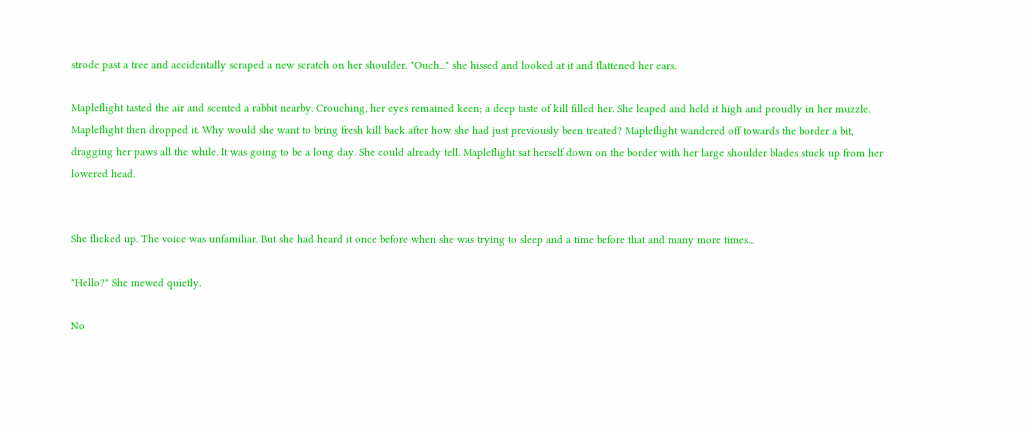strode past a tree and accidentally scraped a new scratch on her shoulder. "Ouch..." she hissed and looked at it and flattened her ears.

Mapleflight tasted the air and scented a rabbit nearby. Crouching, her eyes remained keen; a deep taste of kill filled her. She leaped and held it high and proudly in her muzzle. Mapleflight then dropped it. Why would she want to bring fresh kill back after how she had just previously been treated? Mapleflight wandered off towards the border a bit, dragging her paws all the while. It was going to be a long day. She could already tell. Mapleflight sat herself down on the border with her large shoulder blades stuck up from her lowered head.


She flicked up. The voice was unfamiliar. But she had heard it once before when she was trying to sleep and a time before that and many more times...

"Hello?" She mewed quietly.

No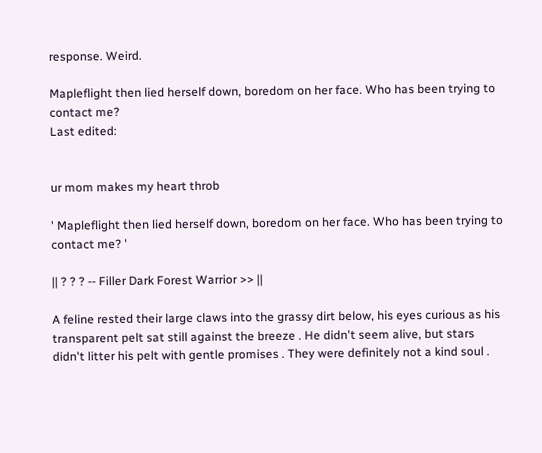response. Weird.

Mapleflight then lied herself down, boredom on her face. Who has been trying to contact me?
Last edited:


ur mom makes my heart throb

' Mapleflight then lied herself down, boredom on her face. Who has been trying to contact me? '

|| ? ? ? -- Filler Dark Forest Warrior >> ||

A feline rested their large claws into the grassy dirt below, his eyes curious as his transparent pelt sat still against the breeze . He didn't seem alive, but stars didn't litter his pelt with gentle promises . They were definitely not a kind soul .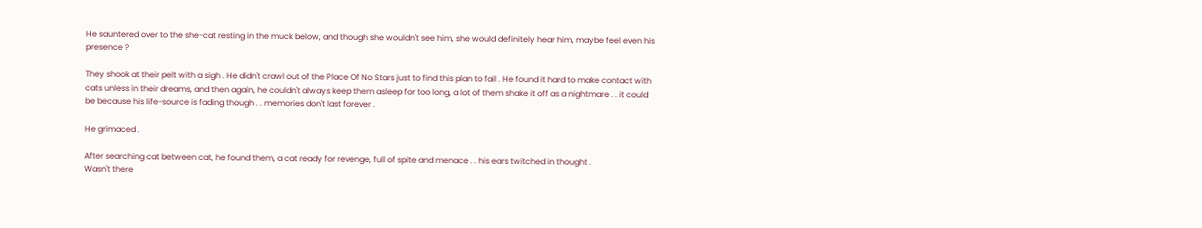He sauntered over to the she-cat resting in the muck below, and though she wouldn't see him, she would definitely hear him, maybe feel even his presence ?

They shook at their pelt with a sigh . He didn't crawl out of the Place Of No Stars just to find this plan to fail . He found it hard to make contact with cats unless in their dreams, and then again, he couldn't always keep them asleep for too long, a lot of them shake it off as a nightmare . . it could be because his life-source is fading though . . memories don't last forever .

He grimaced .

After searching cat between cat, he found them, a cat ready for revenge, full of spite and menace . . his ears twitched in thought .
Wasn't there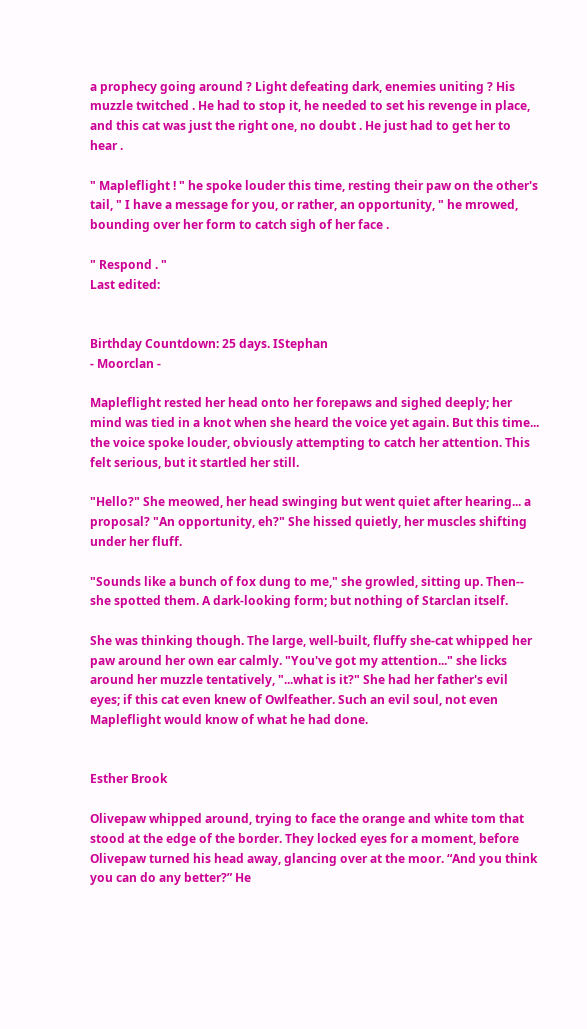a prophecy going around ? Light defeating dark, enemies uniting ? His muzzle twitched . He had to stop it, he needed to set his revenge in place, and this cat was just the right one, no doubt . He just had to get her to hear .

" Mapleflight ! " he spoke louder this time, resting their paw on the other's tail, " I have a message for you, or rather, an opportunity, " he mrowed, bounding over her form to catch sigh of her face .

" Respond . "
Last edited:


Birthday Countdown: 25 days. IStephan
- Moorclan -

Mapleflight rested her head onto her forepaws and sighed deeply; her mind was tied in a knot when she heard the voice yet again. But this time... the voice spoke louder, obviously attempting to catch her attention. This felt serious, but it startled her still.

"Hello?" She meowed, her head swinging but went quiet after hearing... a proposal? "An opportunity, eh?" She hissed quietly, her muscles shifting under her fluff.

"Sounds like a bunch of fox dung to me," she growled, sitting up. Then-- she spotted them. A dark-looking form; but nothing of Starclan itself.

She was thinking though. The large, well-built, fluffy she-cat whipped her paw around her own ear calmly. "You've got my attention..." she licks around her muzzle tentatively, "...what is it?" She had her father's evil eyes; if this cat even knew of Owlfeather. Such an evil soul, not even Mapleflight would know of what he had done.


Esther Brook

Olivepaw whipped around, trying to face the orange and white tom that stood at the edge of the border. They locked eyes for a moment, before Olivepaw turned his head away, glancing over at the moor. “And you think you can do any better?” He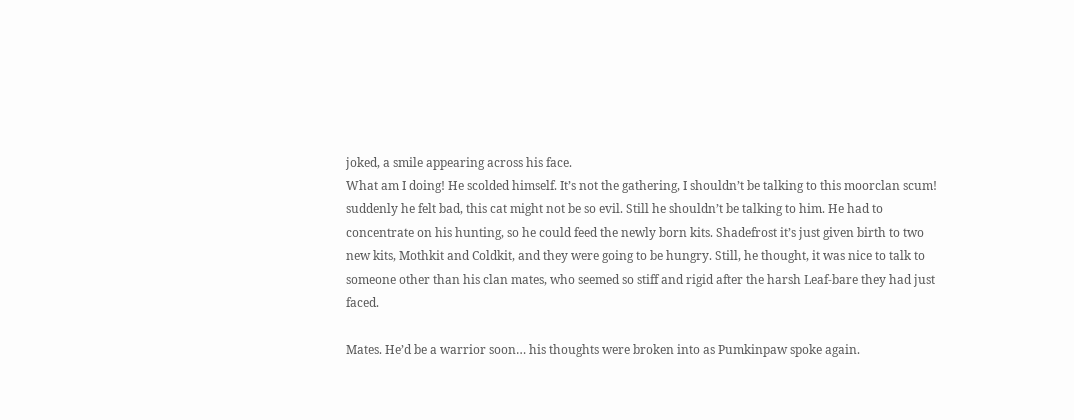joked, a smile appearing across his face.
What am I doing! He scolded himself. It’s not the gathering, I shouldn’t be talking to this moorclan scum! suddenly he felt bad, this cat might not be so evil. Still he shouldn’t be talking to him. He had to concentrate on his hunting, so he could feed the newly born kits. Shadefrost it’s just given birth to two new kits, Mothkit and Coldkit, and they were going to be hungry. Still, he thought, it was nice to talk to someone other than his clan mates, who seemed so stiff and rigid after the harsh Leaf-bare they had just faced.

Mates. He’d be a warrior soon… his thoughts were broken into as Pumkinpaw spoke again.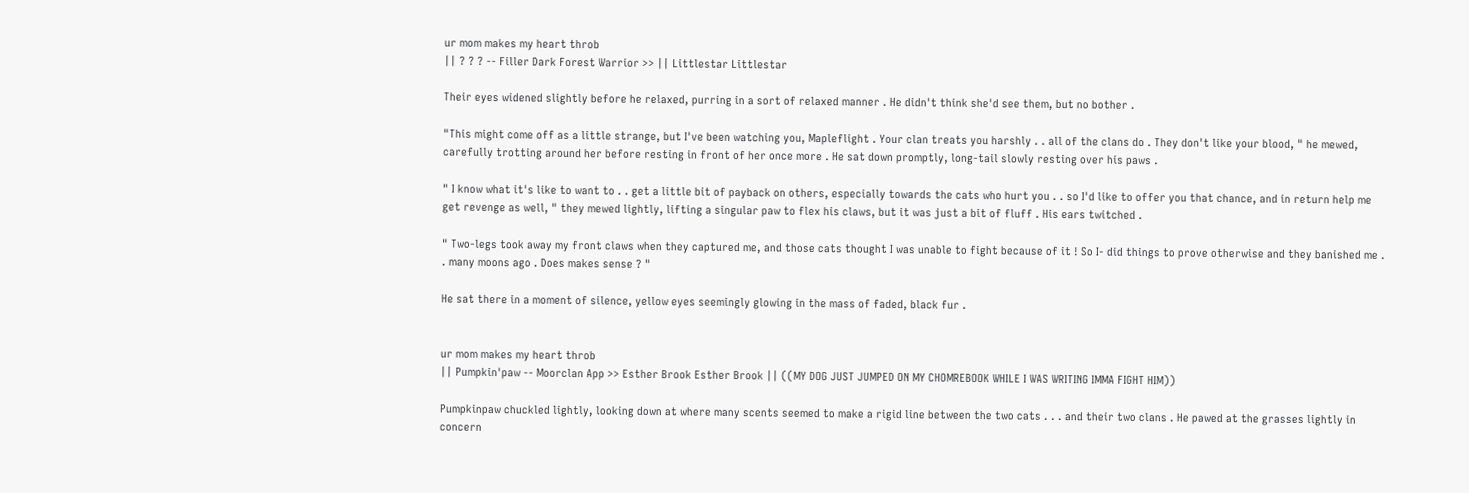ur mom makes my heart throb
|| ? ? ? -- Filler Dark Forest Warrior >> || Littlestar Littlestar

Their eyes widened slightly before he relaxed, purring in a sort of relaxed manner . He didn't think she'd see them, but no bother .

"This might come off as a little strange, but I've been watching you, Mapleflight . Your clan treats you harshly . . all of the clans do . They don't like your blood, " he mewed, carefully trotting around her before resting in front of her once more . He sat down promptly, long-tail slowly resting over his paws .

" I know what it's like to want to . . get a little bit of payback on others, especially towards the cats who hurt you . . so I'd like to offer you that chance, and in return help me get revenge as well, " they mewed lightly, lifting a singular paw to flex his claws, but it was just a bit of fluff . His ears twitched .

" Two-legs took away my front claws when they captured me, and those cats thought I was unable to fight because of it ! So I- did things to prove otherwise and they banished me . . many moons ago . Does makes sense ? "

He sat there in a moment of silence, yellow eyes seemingly glowing in the mass of faded, black fur .


ur mom makes my heart throb
|| Pumpkin'paw -- Moorclan App >> Esther Brook Esther Brook || ((MY DOG JUST JUMPED ON MY CHOMREBOOK WHILE I WAS WRITING IMMA FIGHT HIM))

Pumpkinpaw chuckled lightly, looking down at where many scents seemed to make a rigid line between the two cats . . . and their two clans . He pawed at the grasses lightly in concern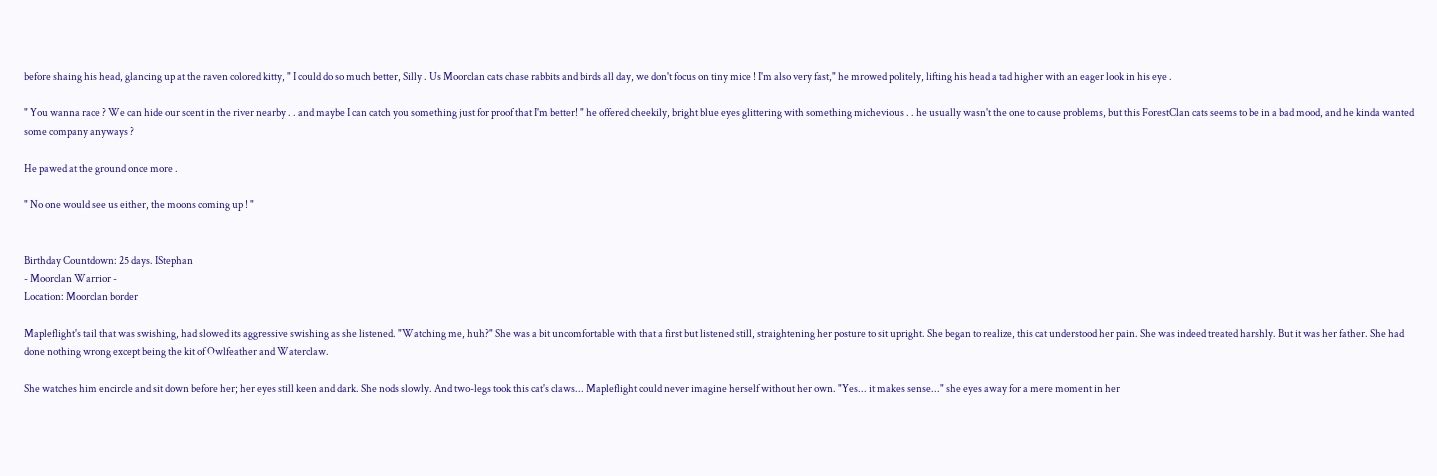before shaing his head, glancing up at the raven colored kitty, " I could do so much better, Silly . Us Moorclan cats chase rabbits and birds all day, we don't focus on tiny mice ! I'm also very fast," he mrowed politely, lifting his head a tad higher with an eager look in his eye .

" You wanna race ? We can hide our scent in the river nearby . . and maybe I can catch you something just for proof that I'm better! " he offered cheekily, bright blue eyes glittering with something michevious . . he usually wasn't the one to cause problems, but this ForestClan cats seems to be in a bad mood, and he kinda wanted some company anyways ?

He pawed at the ground once more .

" No one would see us either, the moons coming up ! "


Birthday Countdown: 25 days. IStephan
- Moorclan Warrior -
Location: Moorclan border

Mapleflight's tail that was swishing, had slowed its aggressive swishing as she listened. "Watching me, huh?" She was a bit uncomfortable with that a first but listened still, straightening her posture to sit upright. She began to realize, this cat understood her pain. She was indeed treated harshly. But it was her father. She had done nothing wrong except being the kit of Owlfeather and Waterclaw.

She watches him encircle and sit down before her; her eyes still keen and dark. She nods slowly. And two-legs took this cat's claws... Mapleflight could never imagine herself without her own. "Yes... it makes sense..." she eyes away for a mere moment in her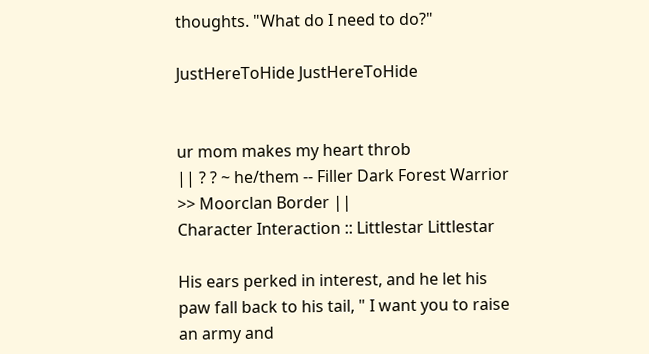thoughts. "What do I need to do?"

JustHereToHide JustHereToHide


ur mom makes my heart throb
|| ? ? ~ he/them -- Filler Dark Forest Warrior >> Moorclan Border ||
Character Interaction :: Littlestar Littlestar

His ears perked in interest, and he let his paw fall back to his tail, " I want you to raise an army and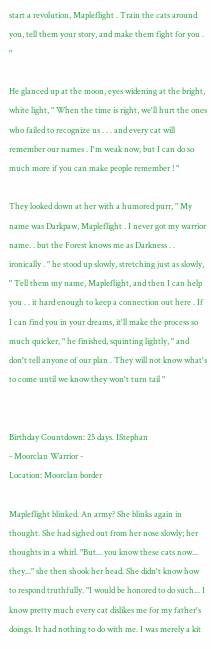start a revolution, Mapleflight . Train the cats around you, tell them your story, and make them fight for you . "

He glanced up at the moon, eyes widening at the bright, white light, " When the time is right, we'll hurt the ones who failed to recognize us . . . and every cat will remember our names . I'm weak now, but I can do so much more if you can make people remember ! "

They looked down at her with a humored purr, " My name was Darkpaw, Mapleflight . I never got my warrior name. . but the Forest knows me as Darkness . . ironically . " he stood up slowly, stretching just as slowly, " Tell them my name, Mapleflight, and then I can help you . . it hard enough to keep a connection out here . If I can find you in your dreams, it'll make the process so much quicker, " he finished, squinting lightly, " and don't tell anyone of our plan . They will not know what's to come until we know they won't turn tail "


Birthday Countdown: 25 days. IStephan
- Moorclan Warrior -
Location: Moorclan border

Mapleflight blinked. An army? She blinks again in thought. She had sighed out from her nose slowly; her thoughts in a whirl. "But... you know these cats now... they..." she then shook her head. She didn't know how to respond truthfully. "I would be honored to do such... I know pretty much every cat dislikes me for my father's doings. It had nothing to do with me. I was merely a kit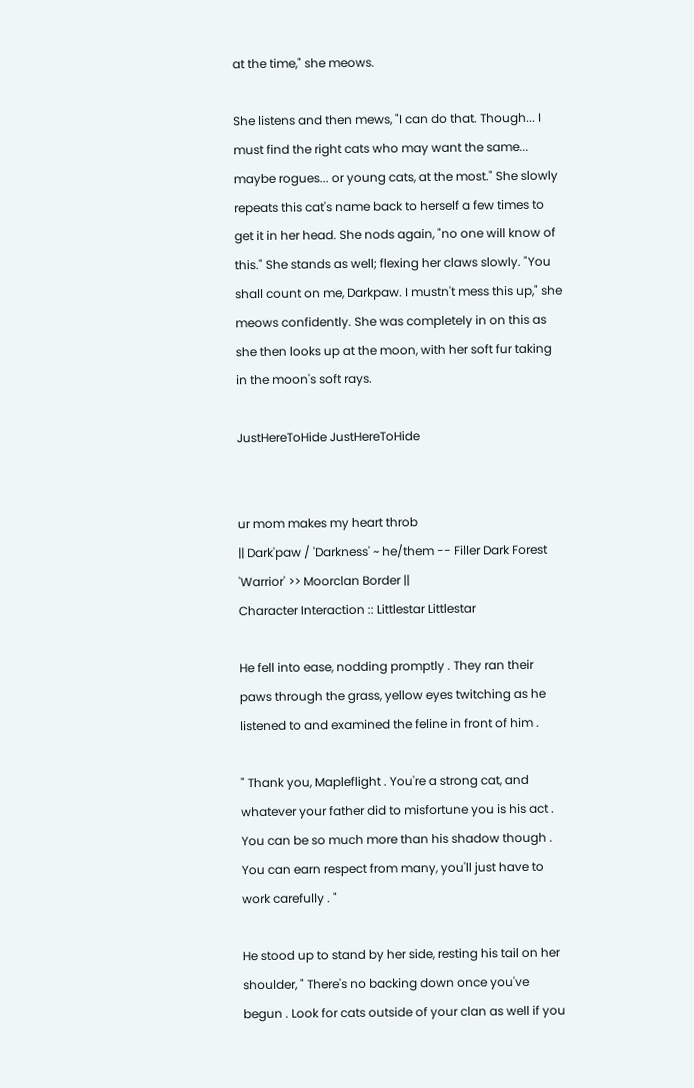at the time," she meows.

She listens and then mews, "I can do that. Though... I must find the right cats who may want the same... maybe rogues... or young cats, at the most." She slowly repeats this cat's name back to herself a few times to get it in her head. She nods again, "no one will know of this." She stands as well; flexing her claws slowly. "You shall count on me, Darkpaw. I mustn't mess this up," she meows confidently. She was completely in on this as she then looks up at the moon, with her soft fur taking in the moon's soft rays.

JustHereToHide JustHereToHide


ur mom makes my heart throb
|| Dark'paw / 'Darkness' ~ he/them -- Filler Dark Forest 'Warrior' >> Moorclan Border ||
Character Interaction :: Littlestar Littlestar

He fell into ease, nodding promptly . They ran their paws through the grass, yellow eyes twitching as he listened to and examined the feline in front of him .

" Thank you, Mapleflight . You're a strong cat, and whatever your father did to misfortune you is his act . You can be so much more than his shadow though . You can earn respect from many, you'll just have to work carefully . "

He stood up to stand by her side, resting his tail on her shoulder, " There's no backing down once you've begun . Look for cats outside of your clan as well if you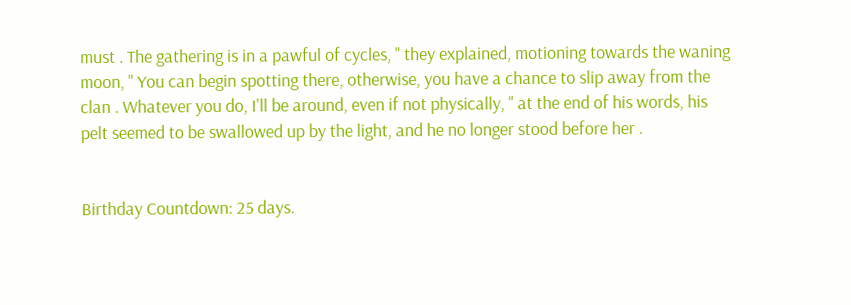must . The gathering is in a pawful of cycles, " they explained, motioning towards the waning moon, " You can begin spotting there, otherwise, you have a chance to slip away from the clan . Whatever you do, I'll be around, even if not physically, " at the end of his words, his pelt seemed to be swallowed up by the light, and he no longer stood before her .


Birthday Countdown: 25 days.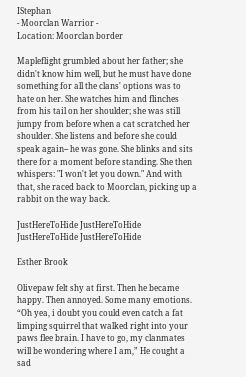IStephan
- Moorclan Warrior -
Location: Moorclan border

Mapleflight grumbled about her father; she didn't know him well, but he must have done something for all the clans' options was to hate on her. She watches him and flinches from his tail on her shoulder; she was still jumpy from before when a cat scratched her shoulder. She listens and before she could speak again-- he was gone. She blinks and sits there for a moment before standing. She then whispers: "I won't let you down." And with that, she raced back to Moorclan, picking up a rabbit on the way back.

JustHereToHide JustHereToHide JustHereToHide JustHereToHide

Esther Brook

Olivepaw felt shy at first. Then he became happy. Then annoyed. Some many emotions. “Oh yea, i doubt you could even catch a fat limping squirrel that walked right into your paws flee brain. I have to go, my clanmates will be wondering where I am,” He cought a sad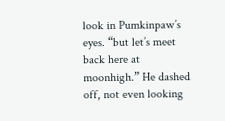look in Pumkinpaw’s eyes. “but let’s meet back here at moonhigh.” He dashed off, not even looking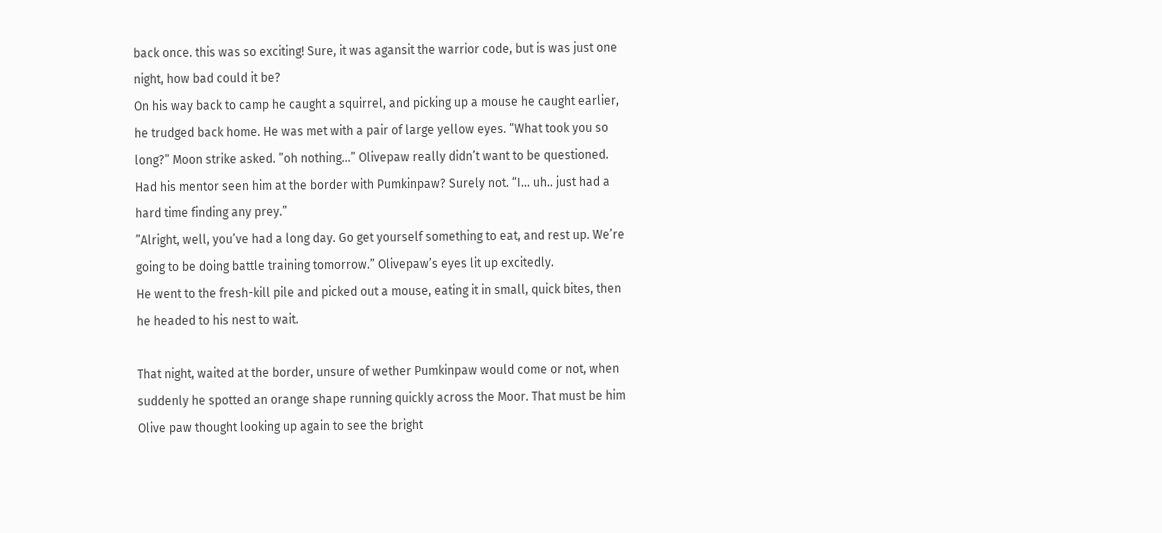back once. this was so exciting! Sure, it was agansit the warrior code, but is was just one night, how bad could it be?
On his way back to camp he caught a squirrel, and picking up a mouse he caught earlier, he trudged back home. He was met with a pair of large yellow eyes. “What took you so long?” Moon strike asked. ”oh nothing…” Olivepaw really didn’t want to be questioned. Had his mentor seen him at the border with Pumkinpaw? Surely not. “I... uh.. just had a hard time finding any prey.”
”Alright, well, you’ve had a long day. Go get yourself something to eat, and rest up. We’re going to be doing battle training tomorrow.” Olivepaw’s eyes lit up excitedly.
He went to the fresh-kill pile and picked out a mouse, eating it in small, quick bites, then he headed to his nest to wait.

That night, waited at the border, unsure of wether Pumkinpaw would come or not, when suddenly he spotted an orange shape running quickly across the Moor. That must be him Olive paw thought looking up again to see the bright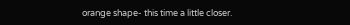orange shape- this time a little closer.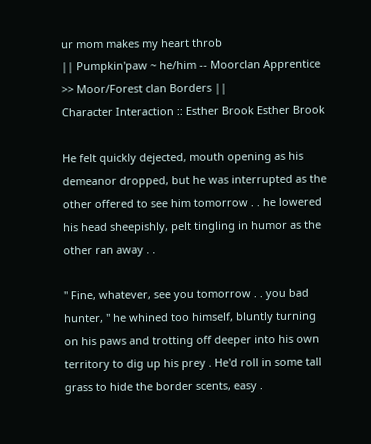ur mom makes my heart throb
|| Pumpkin'paw ~ he/him -- Moorclan Apprentice >> Moor/Forest clan Borders ||
Character Interaction :: Esther Brook Esther Brook

He felt quickly dejected, mouth opening as his demeanor dropped, but he was interrupted as the other offered to see him tomorrow . . he lowered his head sheepishly, pelt tingling in humor as the other ran away . .

" Fine, whatever, see you tomorrow . . you bad hunter, " he whined too himself, bluntly turning on his paws and trotting off deeper into his own territory to dig up his prey . He'd roll in some tall grass to hide the border scents, easy .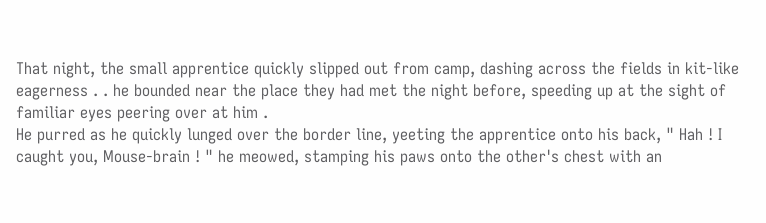That night, the small apprentice quickly slipped out from camp, dashing across the fields in kit-like eagerness . . he bounded near the place they had met the night before, speeding up at the sight of familiar eyes peering over at him .
He purred as he quickly lunged over the border line, yeeting the apprentice onto his back, " Hah ! I caught you, Mouse-brain ! " he meowed, stamping his paws onto the other's chest with an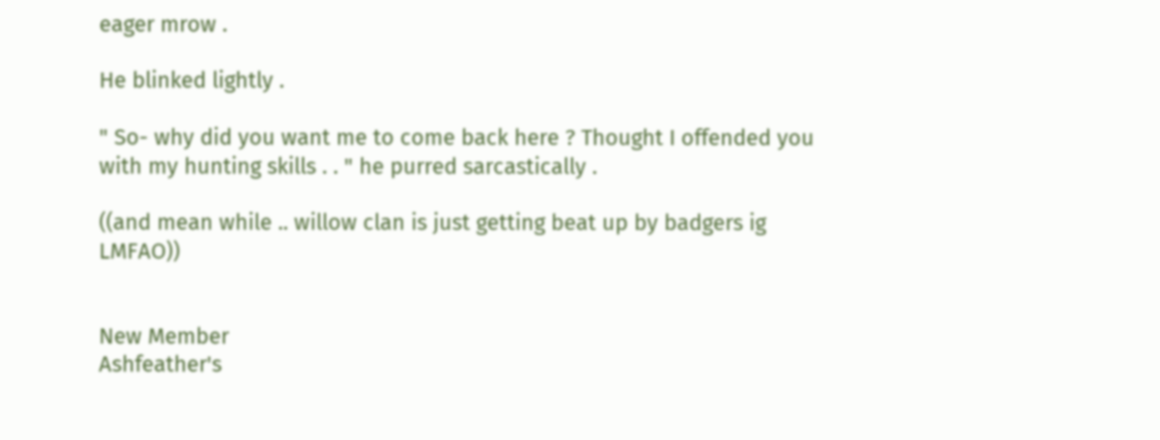eager mrow .

He blinked lightly .

" So- why did you want me to come back here ? Thought I offended you with my hunting skills . . " he purred sarcastically .

((and mean while .. willow clan is just getting beat up by badgers ig LMFAO))


New Member
Ashfeather's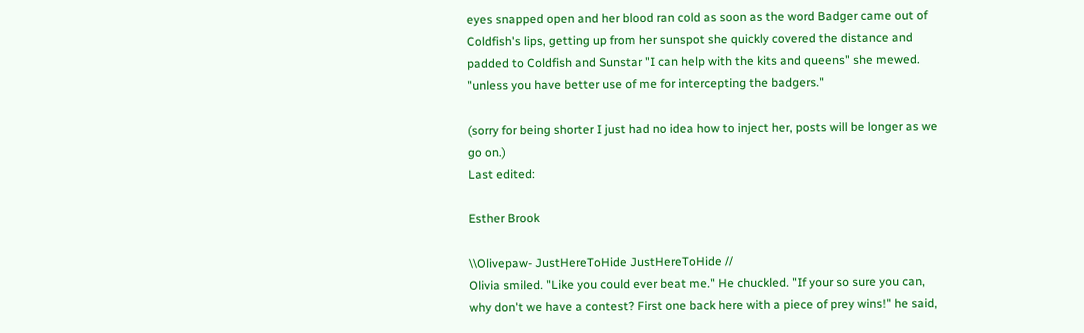eyes snapped open and her blood ran cold as soon as the word Badger came out of Coldfish's lips, getting up from her sunspot she quickly covered the distance and padded to Coldfish and Sunstar "I can help with the kits and queens" she mewed. "unless you have better use of me for intercepting the badgers."

(sorry for being shorter I just had no idea how to inject her, posts will be longer as we go on.)
Last edited:

Esther Brook

\\Olivepaw- JustHereToHide JustHereToHide //
Olivia smiled. "Like you could ever beat me." He chuckled. "If your so sure you can, why don't we have a contest? First one back here with a piece of prey wins!" he said,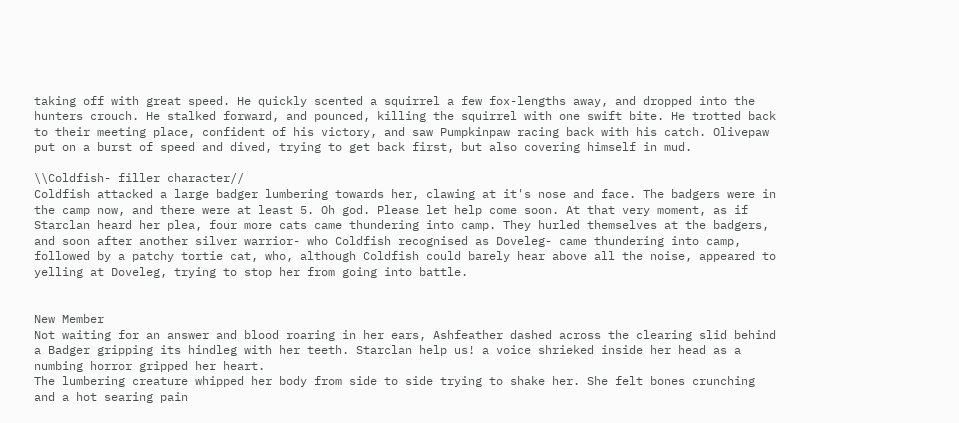taking off with great speed. He quickly scented a squirrel a few fox-lengths away, and dropped into the hunters crouch. He stalked forward, and pounced, killing the squirrel with one swift bite. He trotted back to their meeting place, confident of his victory, and saw Pumpkinpaw racing back with his catch. Olivepaw put on a burst of speed and dived, trying to get back first, but also covering himself in mud.

\\Coldfish- filler character//
Coldfish attacked a large badger lumbering towards her, clawing at it's nose and face. The badgers were in the camp now, and there were at least 5. Oh god. Please let help come soon. At that very moment, as if Starclan heard her plea, four more cats came thundering into camp. They hurled themselves at the badgers, and soon after another silver warrior- who Coldfish recognised as Doveleg- came thundering into camp, followed by a patchy tortie cat, who, although Coldfish could barely hear above all the noise, appeared to yelling at Doveleg, trying to stop her from going into battle.


New Member
Not waiting for an answer and blood roaring in her ears, Ashfeather dashed across the clearing slid behind a Badger gripping its hindleg with her teeth. Starclan help us! a voice shrieked inside her head as a numbing horror gripped her heart.
The lumbering creature whipped her body from side to side trying to shake her. She felt bones crunching and a hot searing pain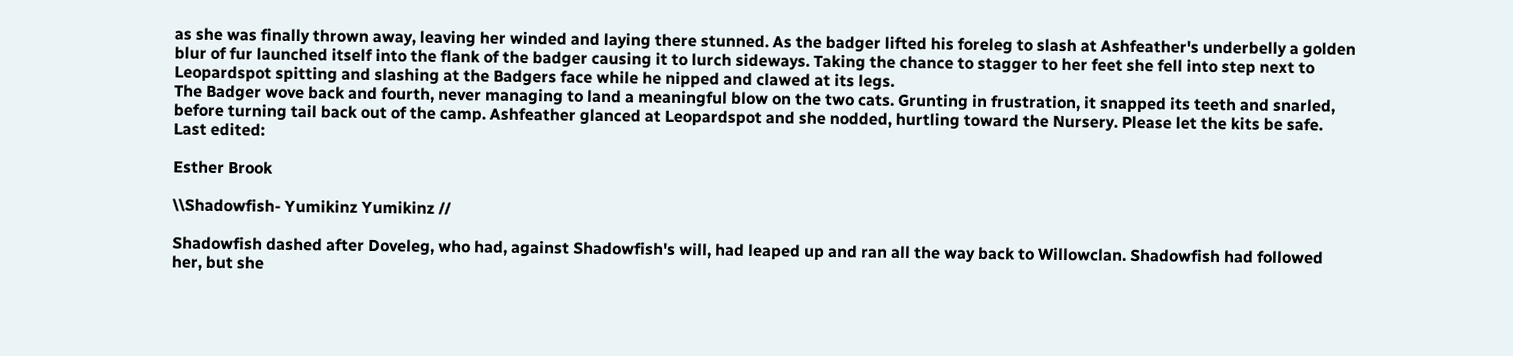as she was finally thrown away, leaving her winded and laying there stunned. As the badger lifted his foreleg to slash at Ashfeather's underbelly a golden blur of fur launched itself into the flank of the badger causing it to lurch sideways. Taking the chance to stagger to her feet she fell into step next to Leopardspot spitting and slashing at the Badgers face while he nipped and clawed at its legs.
The Badger wove back and fourth, never managing to land a meaningful blow on the two cats. Grunting in frustration, it snapped its teeth and snarled, before turning tail back out of the camp. Ashfeather glanced at Leopardspot and she nodded, hurtling toward the Nursery. Please let the kits be safe.
Last edited:

Esther Brook

\\Shadowfish- Yumikinz Yumikinz //

Shadowfish dashed after Doveleg, who had, against Shadowfish's will, had leaped up and ran all the way back to Willowclan. Shadowfish had followed her, but she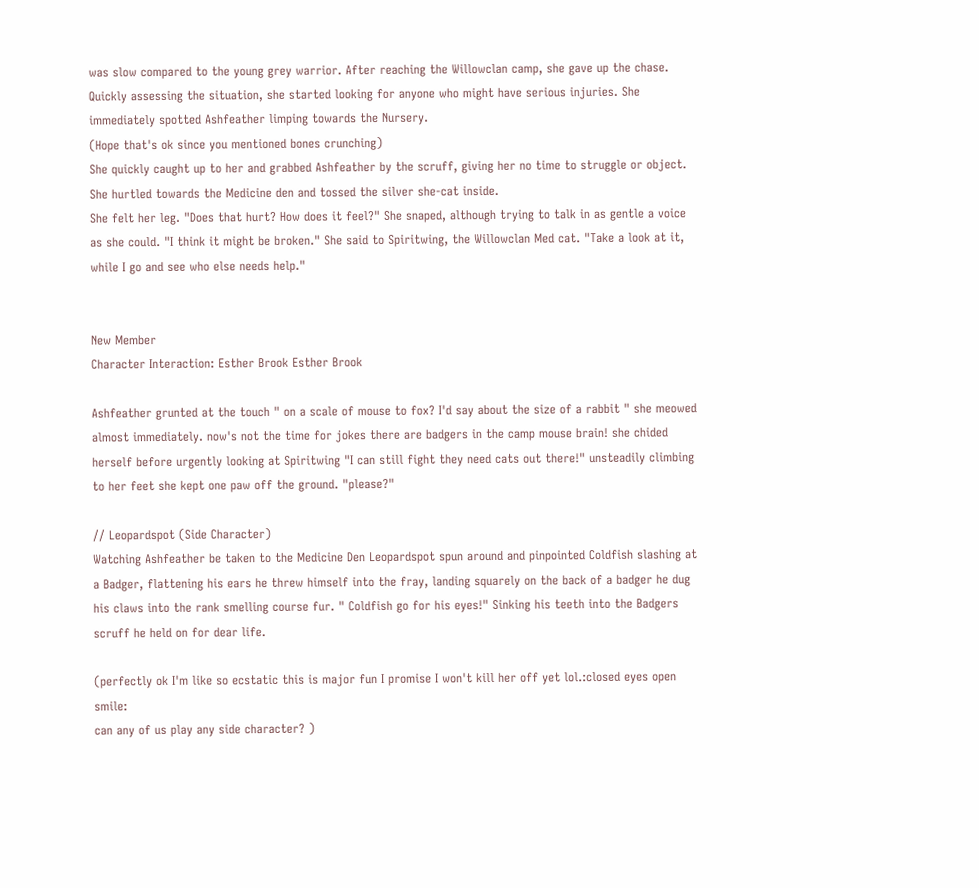was slow compared to the young grey warrior. After reaching the Willowclan camp, she gave up the chase. Quickly assessing the situation, she started looking for anyone who might have serious injuries. She immediately spotted Ashfeather limping towards the Nursery.
(Hope that's ok since you mentioned bones crunching)
She quickly caught up to her and grabbed Ashfeather by the scruff, giving her no time to struggle or object. She hurtled towards the Medicine den and tossed the silver she-cat inside.
She felt her leg. "Does that hurt? How does it feel?" She snaped, although trying to talk in as gentle a voice as she could. "I think it might be broken." She said to Spiritwing, the Willowclan Med cat. "Take a look at it, while I go and see who else needs help."


New Member
Character Interaction: Esther Brook Esther Brook

Ashfeather grunted at the touch " on a scale of mouse to fox? I'd say about the size of a rabbit " she meowed almost immediately. now's not the time for jokes there are badgers in the camp mouse brain! she chided herself before urgently looking at Spiritwing "I can still fight they need cats out there!" unsteadily climbing to her feet she kept one paw off the ground. "please?"

// Leopardspot (Side Character)
Watching Ashfeather be taken to the Medicine Den Leopardspot spun around and pinpointed Coldfish slashing at a Badger, flattening his ears he threw himself into the fray, landing squarely on the back of a badger he dug his claws into the rank smelling course fur. " Coldfish go for his eyes!" Sinking his teeth into the Badgers scruff he held on for dear life.

(perfectly ok I'm like so ecstatic this is major fun I promise I won't kill her off yet lol.:closed eyes open smile:
can any of us play any side character? )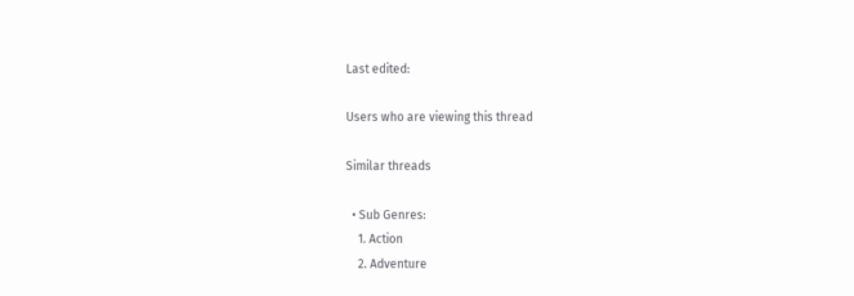Last edited:

Users who are viewing this thread

Similar threads

  • Sub Genres:
    1. Action
    2. Adventure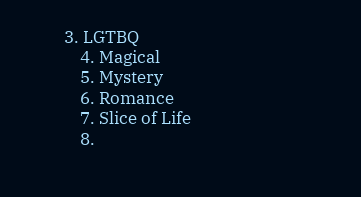3. LGTBQ
    4. Magical
    5. Mystery
    6. Romance
    7. Slice of Life
    8.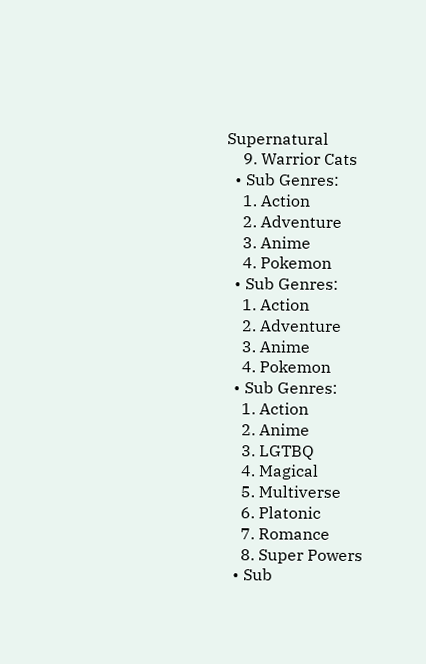Supernatural
    9. Warrior Cats
  • Sub Genres:
    1. Action
    2. Adventure
    3. Anime
    4. Pokemon
  • Sub Genres:
    1. Action
    2. Adventure
    3. Anime
    4. Pokemon
  • Sub Genres:
    1. Action
    2. Anime
    3. LGTBQ
    4. Magical
    5. Multiverse
    6. Platonic
    7. Romance
    8. Super Powers
  • Sub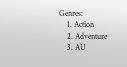Genres:
    1. Action
    2. Adventure
    3. AU